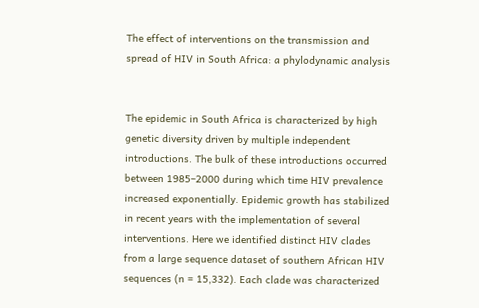The effect of interventions on the transmission and spread of HIV in South Africa: a phylodynamic analysis


The epidemic in South Africa is characterized by high genetic diversity driven by multiple independent introductions. The bulk of these introductions occurred between 1985–2000 during which time HIV prevalence increased exponentially. Epidemic growth has stabilized in recent years with the implementation of several interventions. Here we identified distinct HIV clades from a large sequence dataset of southern African HIV sequences (n = 15,332). Each clade was characterized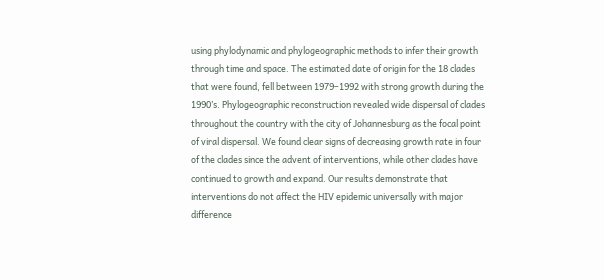using phylodynamic and phylogeographic methods to infer their growth through time and space. The estimated date of origin for the 18 clades that were found, fell between 1979–1992 with strong growth during the 1990’s. Phylogeographic reconstruction revealed wide dispersal of clades throughout the country with the city of Johannesburg as the focal point of viral dispersal. We found clear signs of decreasing growth rate in four of the clades since the advent of interventions, while other clades have continued to growth and expand. Our results demonstrate that interventions do not affect the HIV epidemic universally with major difference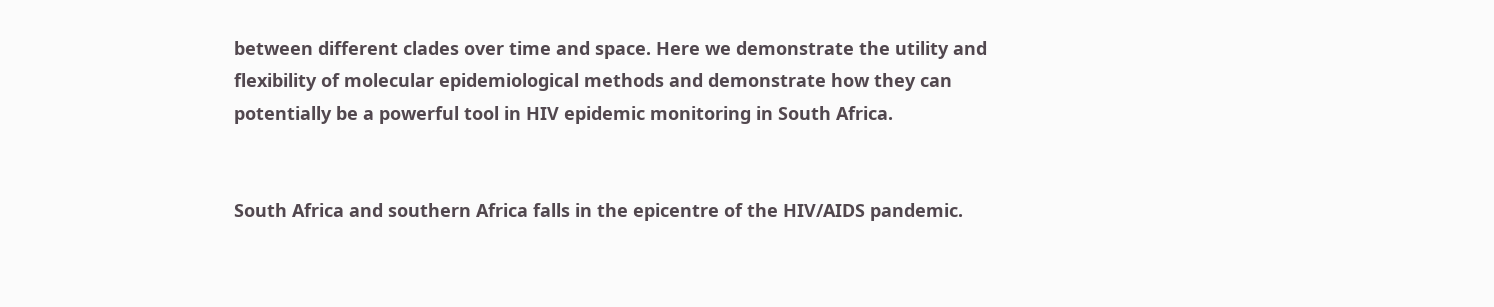between different clades over time and space. Here we demonstrate the utility and flexibility of molecular epidemiological methods and demonstrate how they can potentially be a powerful tool in HIV epidemic monitoring in South Africa.


South Africa and southern Africa falls in the epicentre of the HIV/AIDS pandemic.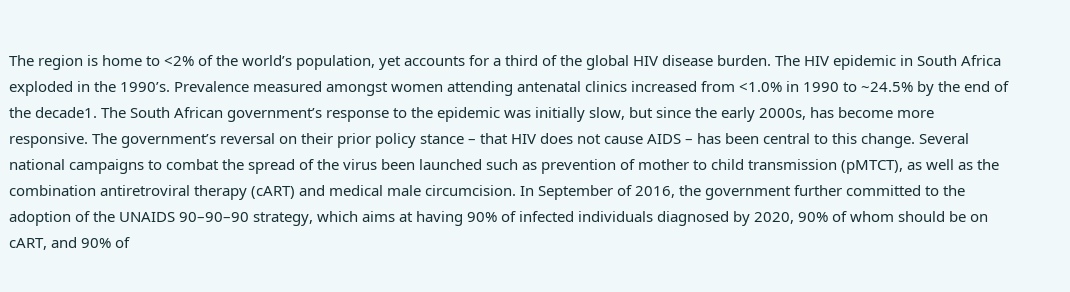The region is home to <2% of the world’s population, yet accounts for a third of the global HIV disease burden. The HIV epidemic in South Africa exploded in the 1990’s. Prevalence measured amongst women attending antenatal clinics increased from <1.0% in 1990 to ~24.5% by the end of the decade1. The South African government’s response to the epidemic was initially slow, but since the early 2000s, has become more responsive. The government’s reversal on their prior policy stance – that HIV does not cause AIDS – has been central to this change. Several national campaigns to combat the spread of the virus been launched such as prevention of mother to child transmission (pMTCT), as well as the combination antiretroviral therapy (cART) and medical male circumcision. In September of 2016, the government further committed to the adoption of the UNAIDS 90–90–90 strategy, which aims at having 90% of infected individuals diagnosed by 2020, 90% of whom should be on cART, and 90% of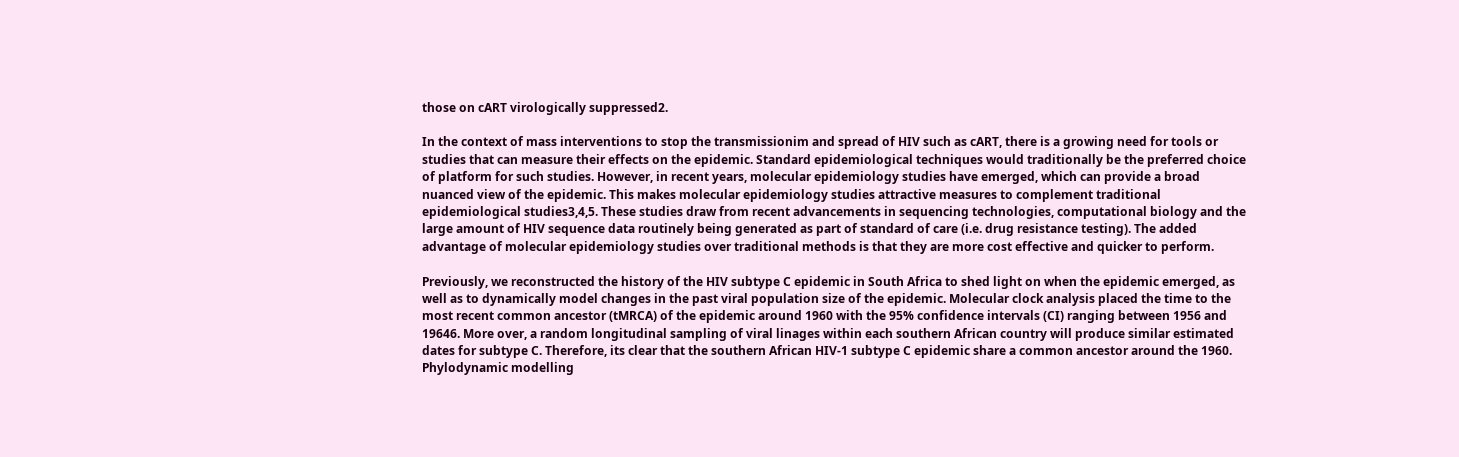those on cART virologically suppressed2.

In the context of mass interventions to stop the transmissionim and spread of HIV such as cART, there is a growing need for tools or studies that can measure their effects on the epidemic. Standard epidemiological techniques would traditionally be the preferred choice of platform for such studies. However, in recent years, molecular epidemiology studies have emerged, which can provide a broad nuanced view of the epidemic. This makes molecular epidemiology studies attractive measures to complement traditional epidemiological studies3,4,5. These studies draw from recent advancements in sequencing technologies, computational biology and the large amount of HIV sequence data routinely being generated as part of standard of care (i.e. drug resistance testing). The added advantage of molecular epidemiology studies over traditional methods is that they are more cost effective and quicker to perform.

Previously, we reconstructed the history of the HIV subtype C epidemic in South Africa to shed light on when the epidemic emerged, as well as to dynamically model changes in the past viral population size of the epidemic. Molecular clock analysis placed the time to the most recent common ancestor (tMRCA) of the epidemic around 1960 with the 95% confidence intervals (CI) ranging between 1956 and 19646. More over, a random longitudinal sampling of viral linages within each southern African country will produce similar estimated dates for subtype C. Therefore, its clear that the southern African HIV-1 subtype C epidemic share a common ancestor around the 1960. Phylodynamic modelling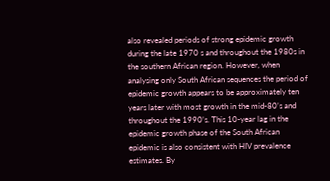also revealed periods of strong epidemic growth during the late 1970 s and throughout the 1980s in the southern African region. However, when analysing only South African sequences the period of epidemic growth appears to be approximately ten years later with most growth in the mid-80’s and throughout the 1990’s. This 10-year lag in the epidemic growth phase of the South African epidemic is also consistent with HIV prevalence estimates. By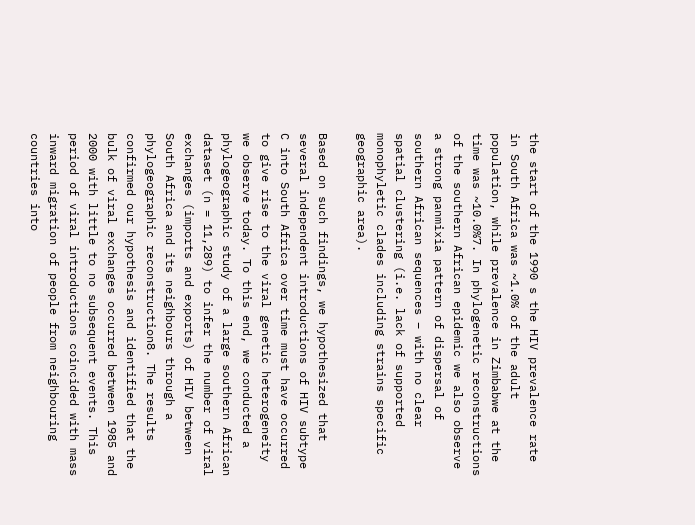the start of the 1990 s the HIV prevalence rate in South Africa was ~1.0% of the adult population, while prevalence in Zimbabwe at the time was ~10.0%7. In phylogenetic reconstructions of the southern African epidemic we also observe a strong panmixia pattern of dispersal of southern African sequences – with no clear spatial clustering (i.e. lack of supported monophyletic clades including strains specific geographic area).

Based on such findings, we hypothesized that several independent introductions of HIV subtype C into South Africa over time must have occurred to give rise to the viral genetic heterogeneity we observe today. To this end, we conducted a phylogeographic study of a large southern African dataset (n = 11,289) to infer the number of viral exchanges (imports and exports) of HIV between South Africa and its neighbours through a phylogeographic reconstruction8. The results confirmed our hypothesis and identified that the bulk of viral exchanges occurred between 1985 and 2000 with little to no subsequent events. This period of viral introductions coincided with mass inward migration of people from neighbouring countries into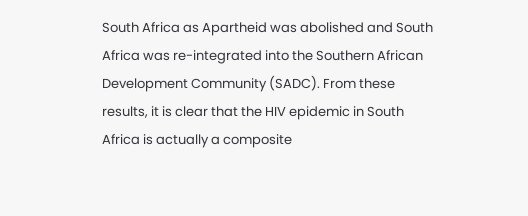South Africa as Apartheid was abolished and South Africa was re-integrated into the Southern African Development Community (SADC). From these results, it is clear that the HIV epidemic in South Africa is actually a composite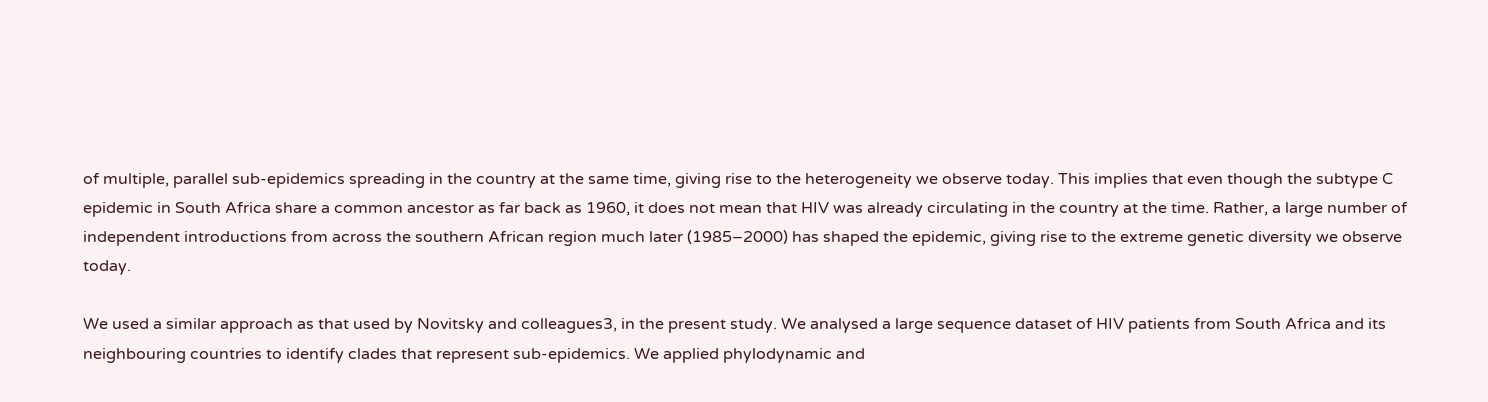of multiple, parallel sub-epidemics spreading in the country at the same time, giving rise to the heterogeneity we observe today. This implies that even though the subtype C epidemic in South Africa share a common ancestor as far back as 1960, it does not mean that HIV was already circulating in the country at the time. Rather, a large number of independent introductions from across the southern African region much later (1985–2000) has shaped the epidemic, giving rise to the extreme genetic diversity we observe today.

We used a similar approach as that used by Novitsky and colleagues3, in the present study. We analysed a large sequence dataset of HIV patients from South Africa and its neighbouring countries to identify clades that represent sub-epidemics. We applied phylodynamic and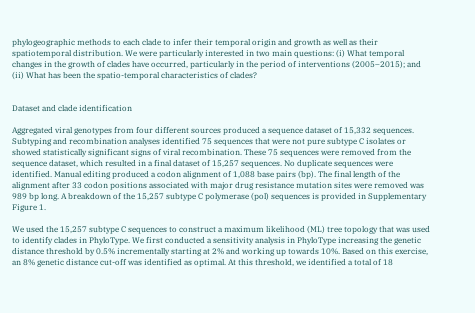phylogeographic methods to each clade to infer their temporal origin and growth as well as their spatiotemporal distribution. We were particularly interested in two main questions: (i) What temporal changes in the growth of clades have occurred, particularly in the period of interventions (2005–2015); and (ii) What has been the spatio-temporal characteristics of clades?


Dataset and clade identification

Aggregated viral genotypes from four different sources produced a sequence dataset of 15,332 sequences. Subtyping and recombination analyses identified 75 sequences that were not pure subtype C isolates or showed statistically significant signs of viral recombination. These 75 sequences were removed from the sequence dataset, which resulted in a final dataset of 15,257 sequences. No duplicate sequences were identified. Manual editing produced a codon alignment of 1,088 base pairs (bp). The final length of the alignment after 33 codon positions associated with major drug resistance mutation sites were removed was 989 bp long. A breakdown of the 15,257 subtype C polymerase (pol) sequences is provided in Supplementary Figure 1.

We used the 15,257 subtype C sequences to construct a maximum likelihood (ML) tree topology that was used to identify clades in PhyloType. We first conducted a sensitivity analysis in PhyloType increasing the genetic distance threshold by 0.5% incrementally starting at 2% and working up towards 10%. Based on this exercise, an 8% genetic distance cut-off was identified as optimal. At this threshold, we identified a total of 18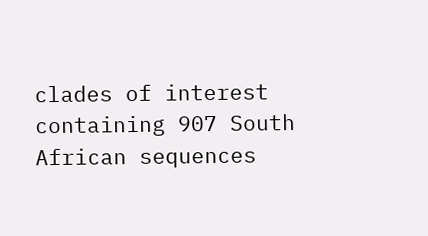clades of interest containing 907 South African sequences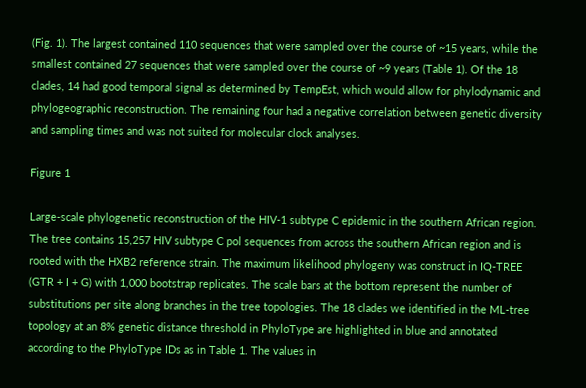(Fig. 1). The largest contained 110 sequences that were sampled over the course of ~15 years, while the smallest contained 27 sequences that were sampled over the course of ~9 years (Table 1). Of the 18 clades, 14 had good temporal signal as determined by TempEst, which would allow for phylodynamic and phylogeographic reconstruction. The remaining four had a negative correlation between genetic diversity and sampling times and was not suited for molecular clock analyses.

Figure 1

Large-scale phylogenetic reconstruction of the HIV-1 subtype C epidemic in the southern African region. The tree contains 15,257 HIV subtype C pol sequences from across the southern African region and is rooted with the HXB2 reference strain. The maximum likelihood phylogeny was construct in IQ-TREE (GTR + I + G) with 1,000 bootstrap replicates. The scale bars at the bottom represent the number of substitutions per site along branches in the tree topologies. The 18 clades we identified in the ML-tree topology at an 8% genetic distance threshold in PhyloType are highlighted in blue and annotated according to the PhyloType IDs as in Table 1. The values in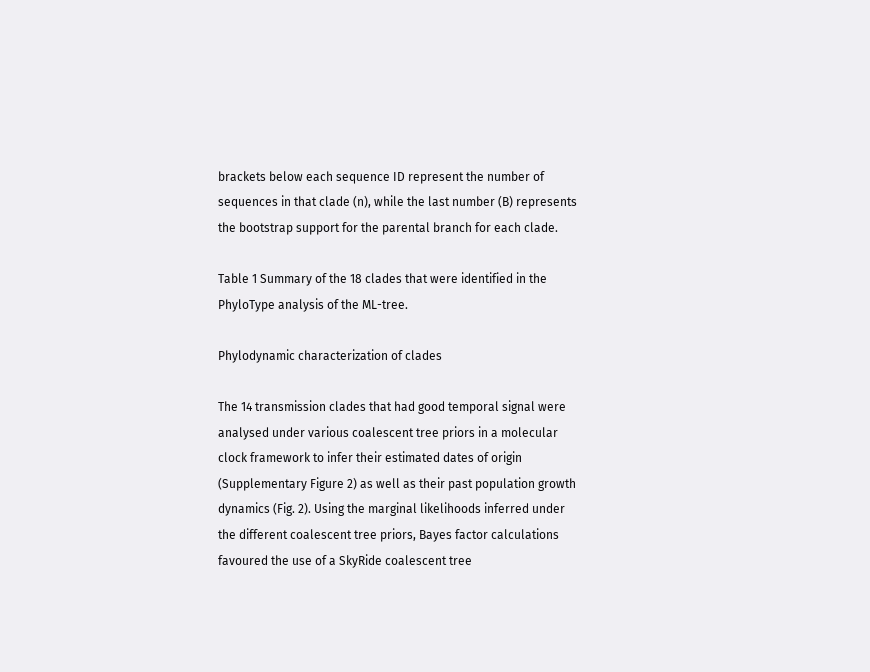brackets below each sequence ID represent the number of sequences in that clade (n), while the last number (B) represents the bootstrap support for the parental branch for each clade.

Table 1 Summary of the 18 clades that were identified in the PhyloType analysis of the ML-tree.

Phylodynamic characterization of clades

The 14 transmission clades that had good temporal signal were analysed under various coalescent tree priors in a molecular clock framework to infer their estimated dates of origin (Supplementary Figure 2) as well as their past population growth dynamics (Fig. 2). Using the marginal likelihoods inferred under the different coalescent tree priors, Bayes factor calculations favoured the use of a SkyRide coalescent tree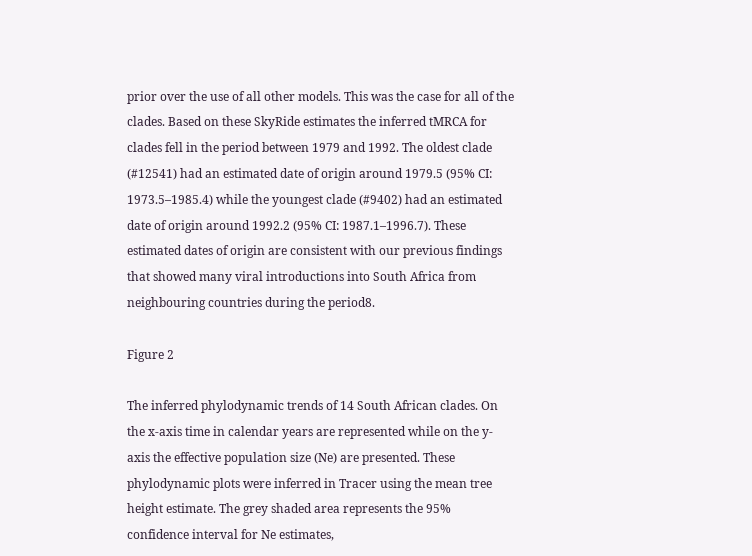prior over the use of all other models. This was the case for all of the clades. Based on these SkyRide estimates the inferred tMRCA for clades fell in the period between 1979 and 1992. The oldest clade (#12541) had an estimated date of origin around 1979.5 (95% CI: 1973.5–1985.4) while the youngest clade (#9402) had an estimated date of origin around 1992.2 (95% CI: 1987.1–1996.7). These estimated dates of origin are consistent with our previous findings that showed many viral introductions into South Africa from neighbouring countries during the period8.

Figure 2

The inferred phylodynamic trends of 14 South African clades. On the x-axis time in calendar years are represented while on the y-axis the effective population size (Ne) are presented. These phylodynamic plots were inferred in Tracer using the mean tree height estimate. The grey shaded area represents the 95% confidence interval for Ne estimates,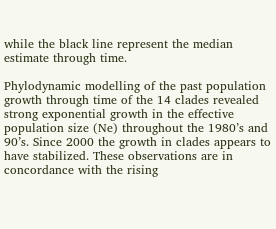while the black line represent the median estimate through time.

Phylodynamic modelling of the past population growth through time of the 14 clades revealed strong exponential growth in the effective population size (Ne) throughout the 1980’s and 90’s. Since 2000 the growth in clades appears to have stabilized. These observations are in concordance with the rising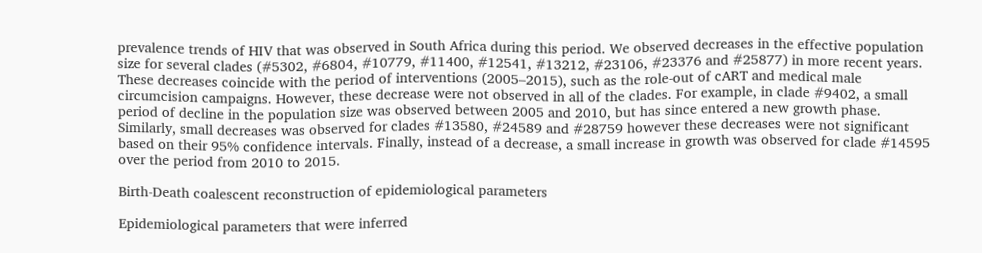prevalence trends of HIV that was observed in South Africa during this period. We observed decreases in the effective population size for several clades (#5302, #6804, #10779, #11400, #12541, #13212, #23106, #23376 and #25877) in more recent years. These decreases coincide with the period of interventions (2005–2015), such as the role-out of cART and medical male circumcision campaigns. However, these decrease were not observed in all of the clades. For example, in clade #9402, a small period of decline in the population size was observed between 2005 and 2010, but has since entered a new growth phase. Similarly, small decreases was observed for clades #13580, #24589 and #28759 however these decreases were not significant based on their 95% confidence intervals. Finally, instead of a decrease, a small increase in growth was observed for clade #14595 over the period from 2010 to 2015.

Birth-Death coalescent reconstruction of epidemiological parameters

Epidemiological parameters that were inferred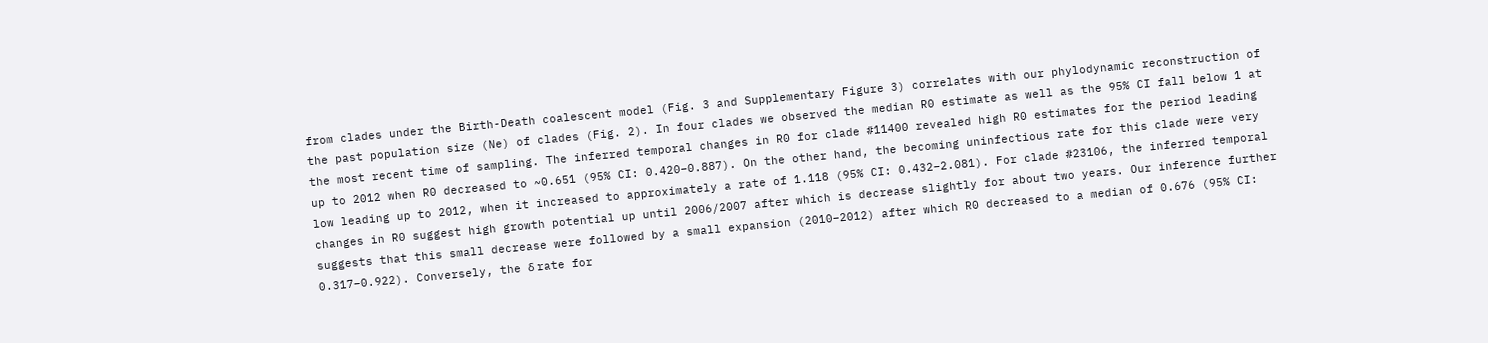from clades under the Birth-Death coalescent model (Fig. 3 and Supplementary Figure 3) correlates with our phylodynamic reconstruction of the past population size (Ne) of clades (Fig. 2). In four clades we observed the median R0 estimate as well as the 95% CI fall below 1 at the most recent time of sampling. The inferred temporal changes in R0 for clade #11400 revealed high R0 estimates for the period leading up to 2012 when R0 decreased to ~0.651 (95% CI: 0.420–0.887). On the other hand, the becoming uninfectious rate for this clade were very low leading up to 2012, when it increased to approximately a rate of 1.118 (95% CI: 0.432–2.081). For clade #23106, the inferred temporal changes in R0 suggest high growth potential up until 2006/2007 after which is decrease slightly for about two years. Our inference further suggests that this small decrease were followed by a small expansion (2010–2012) after which R0 decreased to a median of 0.676 (95% CI: 0.317–0.922). Conversely, the δ rate for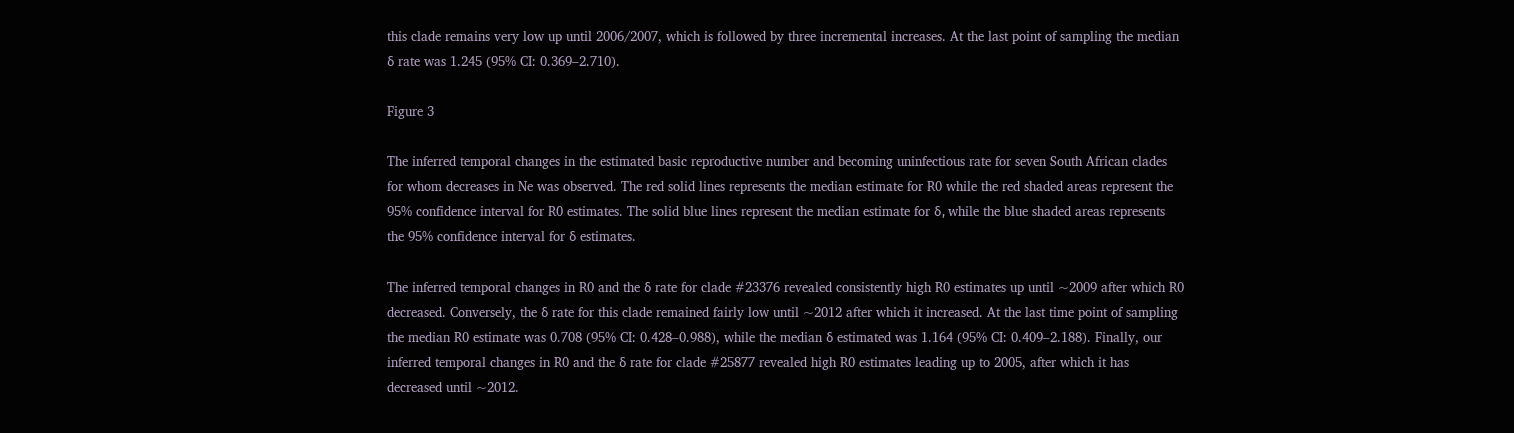this clade remains very low up until 2006/2007, which is followed by three incremental increases. At the last point of sampling the median δ rate was 1.245 (95% CI: 0.369–2.710).

Figure 3

The inferred temporal changes in the estimated basic reproductive number and becoming uninfectious rate for seven South African clades for whom decreases in Ne was observed. The red solid lines represents the median estimate for R0 while the red shaded areas represent the 95% confidence interval for R0 estimates. The solid blue lines represent the median estimate for δ, while the blue shaded areas represents the 95% confidence interval for δ estimates.

The inferred temporal changes in R0 and the δ rate for clade #23376 revealed consistently high R0 estimates up until ~2009 after which R0 decreased. Conversely, the δ rate for this clade remained fairly low until ~2012 after which it increased. At the last time point of sampling the median R0 estimate was 0.708 (95% CI: 0.428–0.988), while the median δ estimated was 1.164 (95% CI: 0.409–2.188). Finally, our inferred temporal changes in R0 and the δ rate for clade #25877 revealed high R0 estimates leading up to 2005, after which it has decreased until ~2012.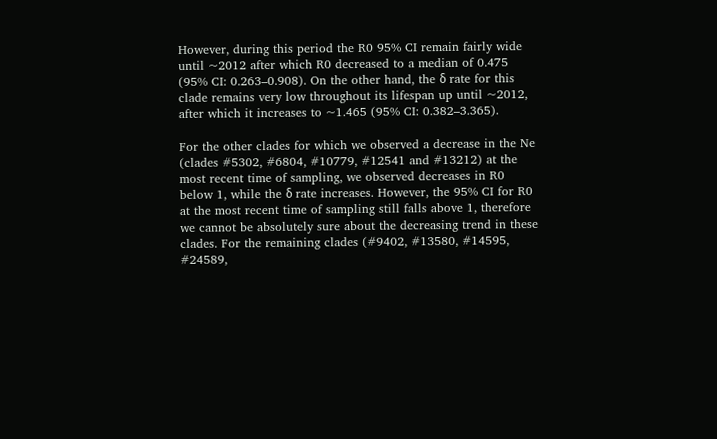However, during this period the R0 95% CI remain fairly wide until ~2012 after which R0 decreased to a median of 0.475 (95% CI: 0.263–0.908). On the other hand, the δ rate for this clade remains very low throughout its lifespan up until ~2012, after which it increases to ~1.465 (95% CI: 0.382–3.365).

For the other clades for which we observed a decrease in the Ne (clades #5302, #6804, #10779, #12541 and #13212) at the most recent time of sampling, we observed decreases in R0 below 1, while the δ rate increases. However, the 95% CI for R0 at the most recent time of sampling still falls above 1, therefore we cannot be absolutely sure about the decreasing trend in these clades. For the remaining clades (#9402, #13580, #14595, #24589,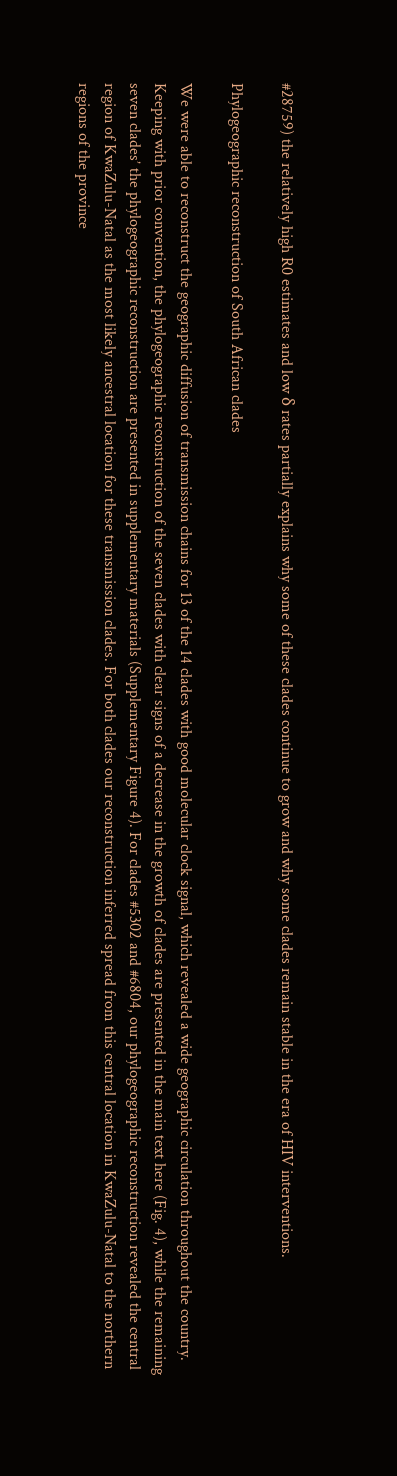#28759) the relatively high R0 estimates and low δ rates partially explains why some of these clades continue to grow and why some clades remain stable in the era of HIV interventions.

Phylogeographic reconstruction of South African clades

We were able to reconstruct the geographic diffusion of transmission chains for 13 of the 14 clades with good molecular clock signal, which revealed a wide geographic circulation throughout the country. Keeping with prior convention, the phylogeographic reconstruction of the seven clades with clear signs of a decrease in the growth of clades are presented in the main text here (Fig. 4), while the remaining seven clades’ the phylogeographic reconstruction are presented in supplementary materials (Supplementary Figure 4). For clades #5302 and #6804, our phylogeographic reconstruction revealed the central region of KwaZulu-Natal as the most likely ancestral location for these transmission clades. For both clades our reconstruction inferred spread from this central location in KwaZulu-Natal to the northern regions of the province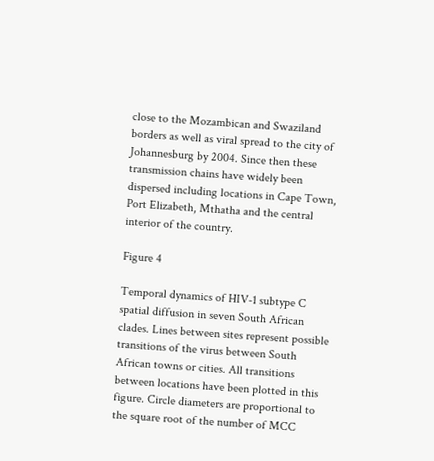close to the Mozambican and Swaziland borders as well as viral spread to the city of Johannesburg by 2004. Since then these transmission chains have widely been dispersed including locations in Cape Town, Port Elizabeth, Mthatha and the central interior of the country.

Figure 4

Temporal dynamics of HIV-1 subtype C spatial diffusion in seven South African clades. Lines between sites represent possible transitions of the virus between South African towns or cities. All transitions between locations have been plotted in this figure. Circle diameters are proportional to the square root of the number of MCC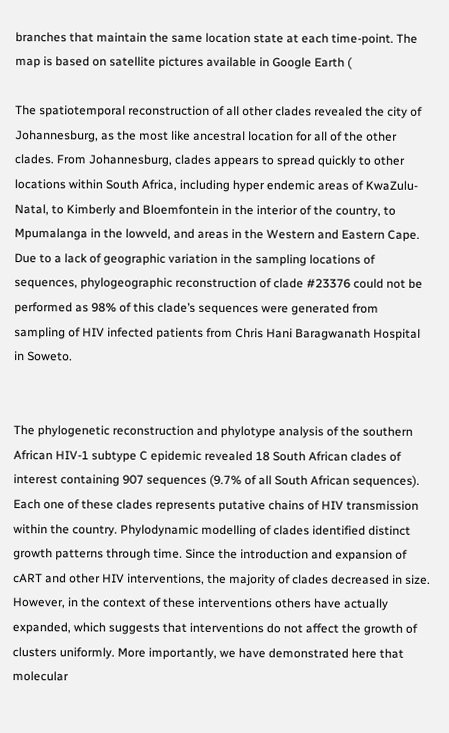branches that maintain the same location state at each time-point. The map is based on satellite pictures available in Google Earth (

The spatiotemporal reconstruction of all other clades revealed the city of Johannesburg, as the most like ancestral location for all of the other clades. From Johannesburg, clades appears to spread quickly to other locations within South Africa, including hyper endemic areas of KwaZulu-Natal, to Kimberly and Bloemfontein in the interior of the country, to Mpumalanga in the lowveld, and areas in the Western and Eastern Cape. Due to a lack of geographic variation in the sampling locations of sequences, phylogeographic reconstruction of clade #23376 could not be performed as 98% of this clade’s sequences were generated from sampling of HIV infected patients from Chris Hani Baragwanath Hospital in Soweto.


The phylogenetic reconstruction and phylotype analysis of the southern African HIV-1 subtype C epidemic revealed 18 South African clades of interest containing 907 sequences (9.7% of all South African sequences). Each one of these clades represents putative chains of HIV transmission within the country. Phylodynamic modelling of clades identified distinct growth patterns through time. Since the introduction and expansion of cART and other HIV interventions, the majority of clades decreased in size. However, in the context of these interventions others have actually expanded, which suggests that interventions do not affect the growth of clusters uniformly. More importantly, we have demonstrated here that molecular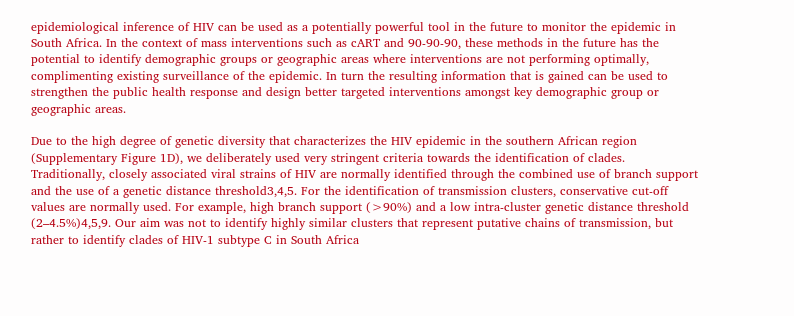epidemiological inference of HIV can be used as a potentially powerful tool in the future to monitor the epidemic in South Africa. In the context of mass interventions such as cART and 90-90-90, these methods in the future has the potential to identify demographic groups or geographic areas where interventions are not performing optimally, complimenting existing surveillance of the epidemic. In turn the resulting information that is gained can be used to strengthen the public health response and design better targeted interventions amongst key demographic group or geographic areas.

Due to the high degree of genetic diversity that characterizes the HIV epidemic in the southern African region (Supplementary Figure 1D), we deliberately used very stringent criteria towards the identification of clades. Traditionally, closely associated viral strains of HIV are normally identified through the combined use of branch support and the use of a genetic distance threshold3,4,5. For the identification of transmission clusters, conservative cut-off values are normally used. For example, high branch support (>90%) and a low intra-cluster genetic distance threshold (2–4.5%)4,5,9. Our aim was not to identify highly similar clusters that represent putative chains of transmission, but rather to identify clades of HIV-1 subtype C in South Africa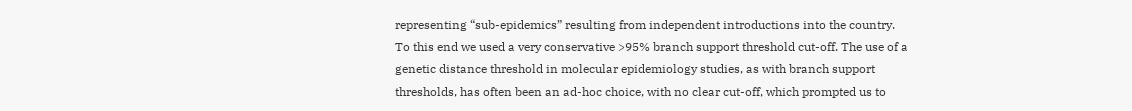representing “sub-epidemics” resulting from independent introductions into the country. To this end we used a very conservative >95% branch support threshold cut-off. The use of a genetic distance threshold in molecular epidemiology studies, as with branch support thresholds, has often been an ad-hoc choice, with no clear cut-off, which prompted us to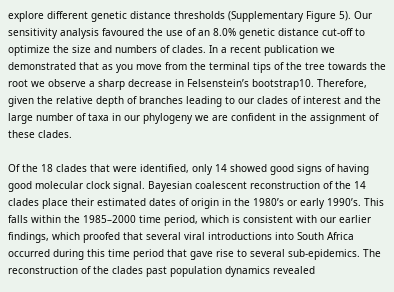explore different genetic distance thresholds (Supplementary Figure 5). Our sensitivity analysis favoured the use of an 8.0% genetic distance cut-off to optimize the size and numbers of clades. In a recent publication we demonstrated that as you move from the terminal tips of the tree towards the root we observe a sharp decrease in Felsenstein’s bootstrap10. Therefore, given the relative depth of branches leading to our clades of interest and the large number of taxa in our phylogeny we are confident in the assignment of these clades.

Of the 18 clades that were identified, only 14 showed good signs of having good molecular clock signal. Bayesian coalescent reconstruction of the 14 clades place their estimated dates of origin in the 1980’s or early 1990’s. This falls within the 1985–2000 time period, which is consistent with our earlier findings, which proofed that several viral introductions into South Africa occurred during this time period that gave rise to several sub-epidemics. The reconstruction of the clades past population dynamics revealed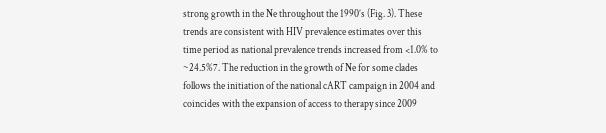strong growth in the Ne throughout the 1990’s (Fig. 3). These trends are consistent with HIV prevalence estimates over this time period as national prevalence trends increased from <1.0% to ~24.5%7. The reduction in the growth of Ne for some clades follows the initiation of the national cART campaign in 2004 and coincides with the expansion of access to therapy since 2009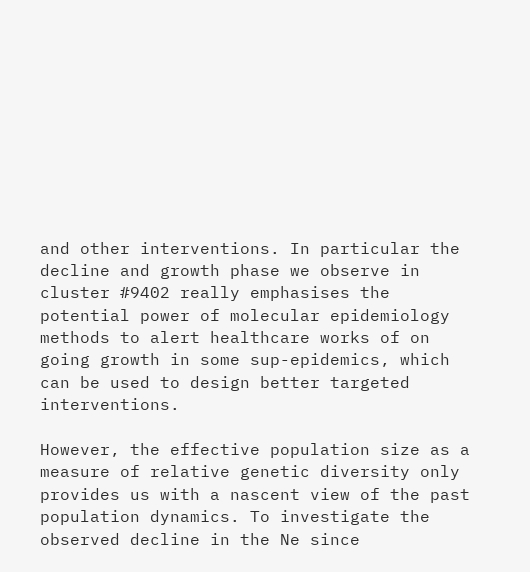and other interventions. In particular the decline and growth phase we observe in cluster #9402 really emphasises the potential power of molecular epidemiology methods to alert healthcare works of on going growth in some sup-epidemics, which can be used to design better targeted interventions.

However, the effective population size as a measure of relative genetic diversity only provides us with a nascent view of the past population dynamics. To investigate the observed decline in the Ne since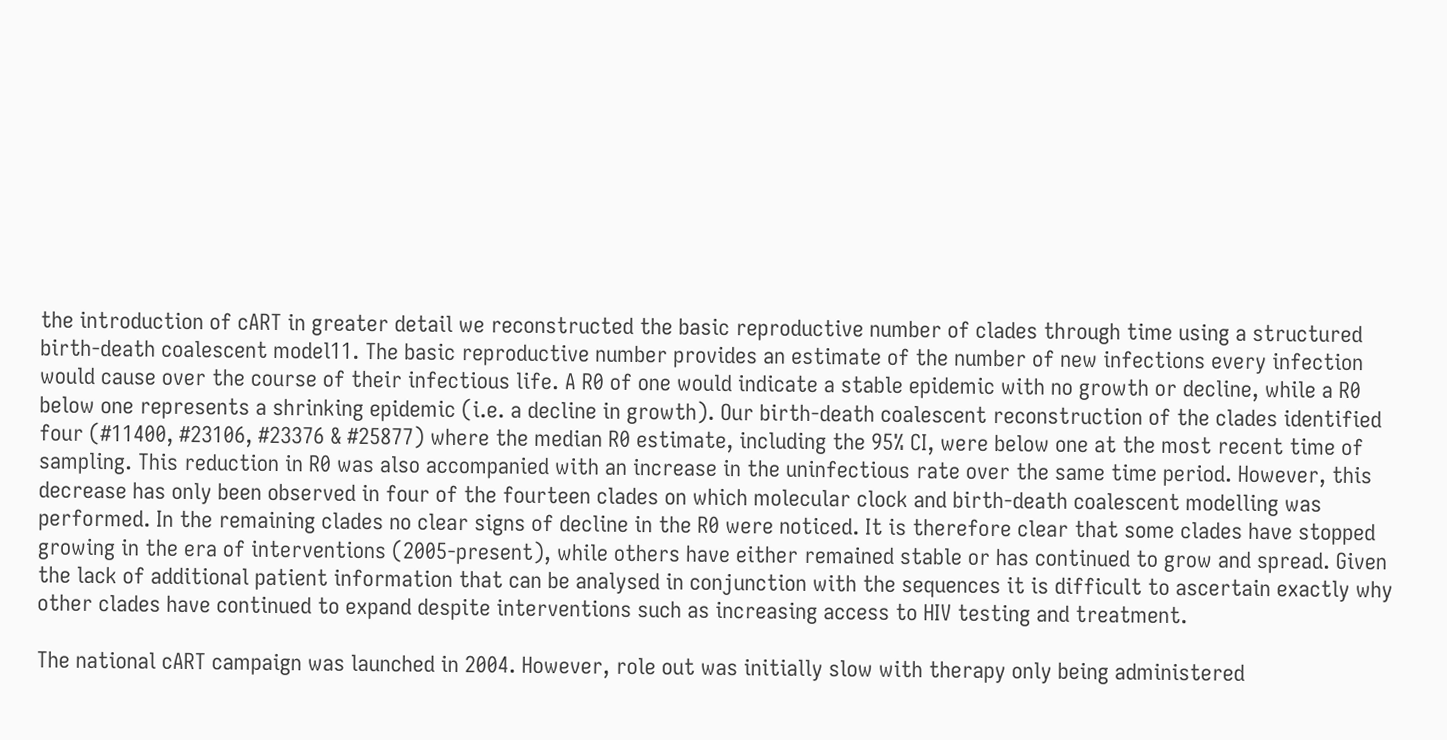the introduction of cART in greater detail we reconstructed the basic reproductive number of clades through time using a structured birth-death coalescent model11. The basic reproductive number provides an estimate of the number of new infections every infection would cause over the course of their infectious life. A R0 of one would indicate a stable epidemic with no growth or decline, while a R0 below one represents a shrinking epidemic (i.e. a decline in growth). Our birth-death coalescent reconstruction of the clades identified four (#11400, #23106, #23376 & #25877) where the median R0 estimate, including the 95% CI, were below one at the most recent time of sampling. This reduction in R0 was also accompanied with an increase in the uninfectious rate over the same time period. However, this decrease has only been observed in four of the fourteen clades on which molecular clock and birth-death coalescent modelling was performed. In the remaining clades no clear signs of decline in the R0 were noticed. It is therefore clear that some clades have stopped growing in the era of interventions (2005-present), while others have either remained stable or has continued to grow and spread. Given the lack of additional patient information that can be analysed in conjunction with the sequences it is difficult to ascertain exactly why other clades have continued to expand despite interventions such as increasing access to HIV testing and treatment.

The national cART campaign was launched in 2004. However, role out was initially slow with therapy only being administered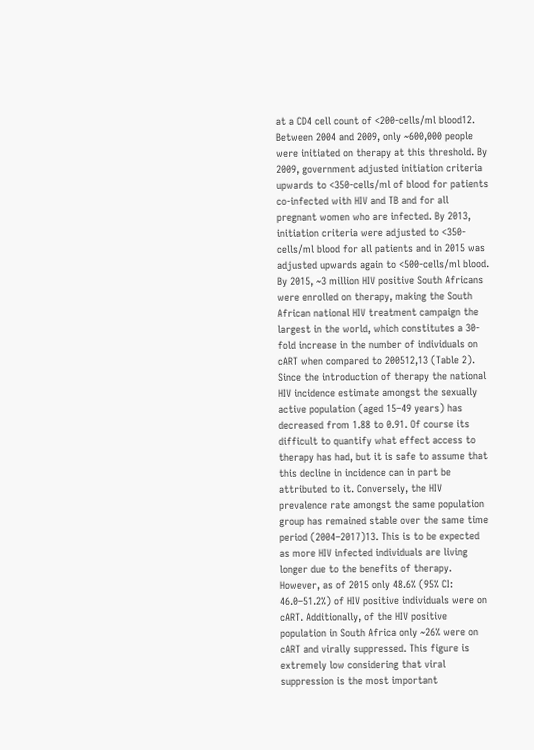at a CD4 cell count of <200-cells/ml blood12. Between 2004 and 2009, only ~600,000 people were initiated on therapy at this threshold. By 2009, government adjusted initiation criteria upwards to <350-cells/ml of blood for patients co-infected with HIV and TB and for all pregnant women who are infected. By 2013, initiation criteria were adjusted to <350-cells/ml blood for all patients and in 2015 was adjusted upwards again to <500-cells/ml blood. By 2015, ~3 million HIV positive South Africans were enrolled on therapy, making the South African national HIV treatment campaign the largest in the world, which constitutes a 30-fold increase in the number of individuals on cART when compared to 200512,13 (Table 2). Since the introduction of therapy the national HIV incidence estimate amongst the sexually active population (aged 15–49 years) has decreased from 1.88 to 0.91. Of course its difficult to quantify what effect access to therapy has had, but it is safe to assume that this decline in incidence can in part be attributed to it. Conversely, the HIV prevalence rate amongst the same population group has remained stable over the same time period (2004–2017)13. This is to be expected as more HIV infected individuals are living longer due to the benefits of therapy. However, as of 2015 only 48.6% (95% CI: 46.0–51.2%) of HIV positive individuals were on cART. Additionally, of the HIV positive population in South Africa only ~26% were on cART and virally suppressed. This figure is extremely low considering that viral suppression is the most important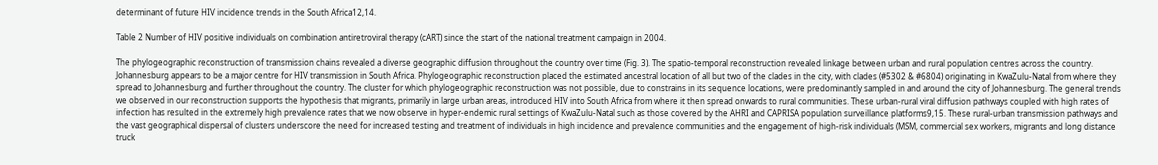determinant of future HIV incidence trends in the South Africa12,14.

Table 2 Number of HIV positive individuals on combination antiretroviral therapy (cART) since the start of the national treatment campaign in 2004.

The phylogeographic reconstruction of transmission chains revealed a diverse geographic diffusion throughout the country over time (Fig. 3). The spatio-temporal reconstruction revealed linkage between urban and rural population centres across the country. Johannesburg appears to be a major centre for HIV transmission in South Africa. Phylogeographic reconstruction placed the estimated ancestral location of all but two of the clades in the city, with clades (#5302 & #6804) originating in KwaZulu-Natal from where they spread to Johannesburg and further throughout the country. The cluster for which phylogeographic reconstruction was not possible, due to constrains in its sequence locations, were predominantly sampled in and around the city of Johannesburg. The general trends we observed in our reconstruction supports the hypothesis that migrants, primarily in large urban areas, introduced HIV into South Africa from where it then spread onwards to rural communities. These urban-rural viral diffusion pathways coupled with high rates of infection has resulted in the extremely high prevalence rates that we now observe in hyper-endemic rural settings of KwaZulu-Natal such as those covered by the AHRI and CAPRISA population surveillance platforms9,15. These rural-urban transmission pathways and the vast geographical dispersal of clusters underscore the need for increased testing and treatment of individuals in high incidence and prevalence communities and the engagement of high-risk individuals (MSM, commercial sex workers, migrants and long distance truck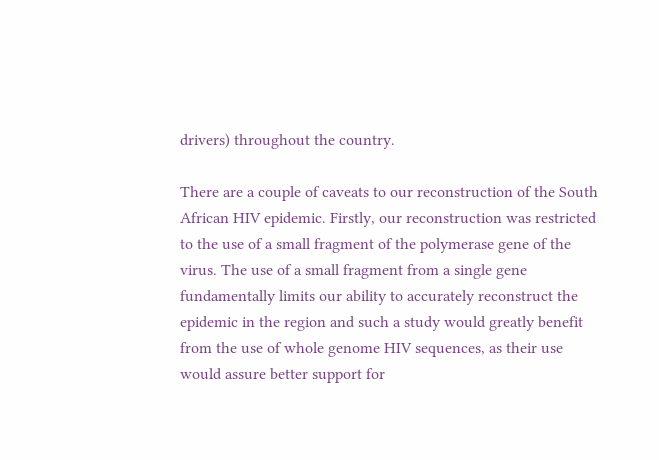drivers) throughout the country.

There are a couple of caveats to our reconstruction of the South African HIV epidemic. Firstly, our reconstruction was restricted to the use of a small fragment of the polymerase gene of the virus. The use of a small fragment from a single gene fundamentally limits our ability to accurately reconstruct the epidemic in the region and such a study would greatly benefit from the use of whole genome HIV sequences, as their use would assure better support for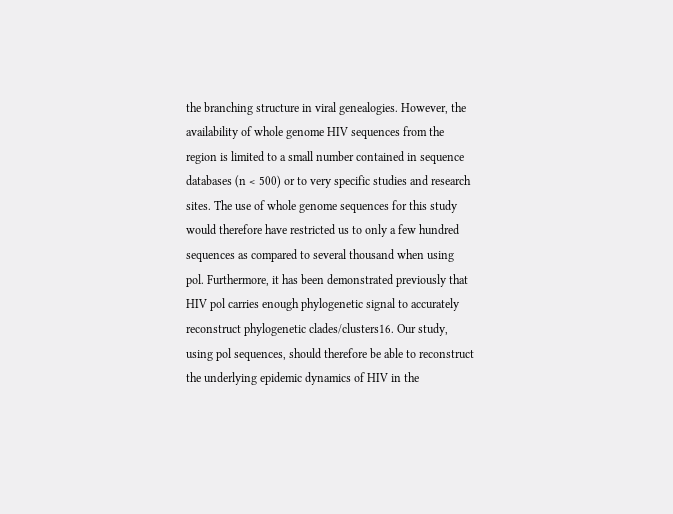the branching structure in viral genealogies. However, the availability of whole genome HIV sequences from the region is limited to a small number contained in sequence databases (n < 500) or to very specific studies and research sites. The use of whole genome sequences for this study would therefore have restricted us to only a few hundred sequences as compared to several thousand when using pol. Furthermore, it has been demonstrated previously that HIV pol carries enough phylogenetic signal to accurately reconstruct phylogenetic clades/clusters16. Our study, using pol sequences, should therefore be able to reconstruct the underlying epidemic dynamics of HIV in the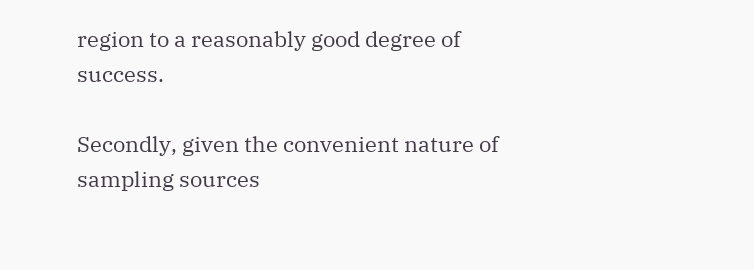region to a reasonably good degree of success.

Secondly, given the convenient nature of sampling sources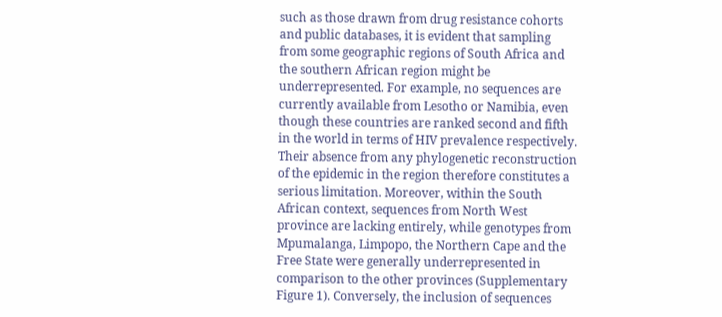such as those drawn from drug resistance cohorts and public databases, it is evident that sampling from some geographic regions of South Africa and the southern African region might be underrepresented. For example, no sequences are currently available from Lesotho or Namibia, even though these countries are ranked second and fifth in the world in terms of HIV prevalence respectively. Their absence from any phylogenetic reconstruction of the epidemic in the region therefore constitutes a serious limitation. Moreover, within the South African context, sequences from North West province are lacking entirely, while genotypes from Mpumalanga, Limpopo, the Northern Cape and the Free State were generally underrepresented in comparison to the other provinces (Supplementary Figure 1). Conversely, the inclusion of sequences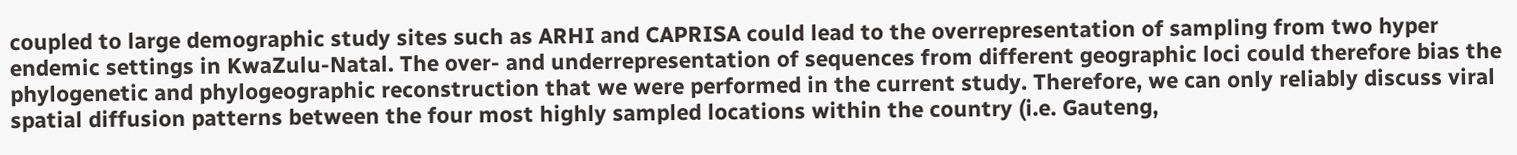coupled to large demographic study sites such as ARHI and CAPRISA could lead to the overrepresentation of sampling from two hyper endemic settings in KwaZulu-Natal. The over- and underrepresentation of sequences from different geographic loci could therefore bias the phylogenetic and phylogeographic reconstruction that we were performed in the current study. Therefore, we can only reliably discuss viral spatial diffusion patterns between the four most highly sampled locations within the country (i.e. Gauteng,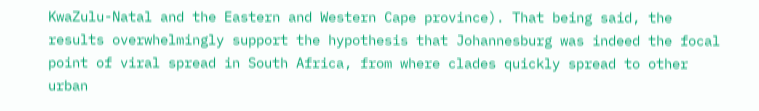KwaZulu-Natal and the Eastern and Western Cape province). That being said, the results overwhelmingly support the hypothesis that Johannesburg was indeed the focal point of viral spread in South Africa, from where clades quickly spread to other urban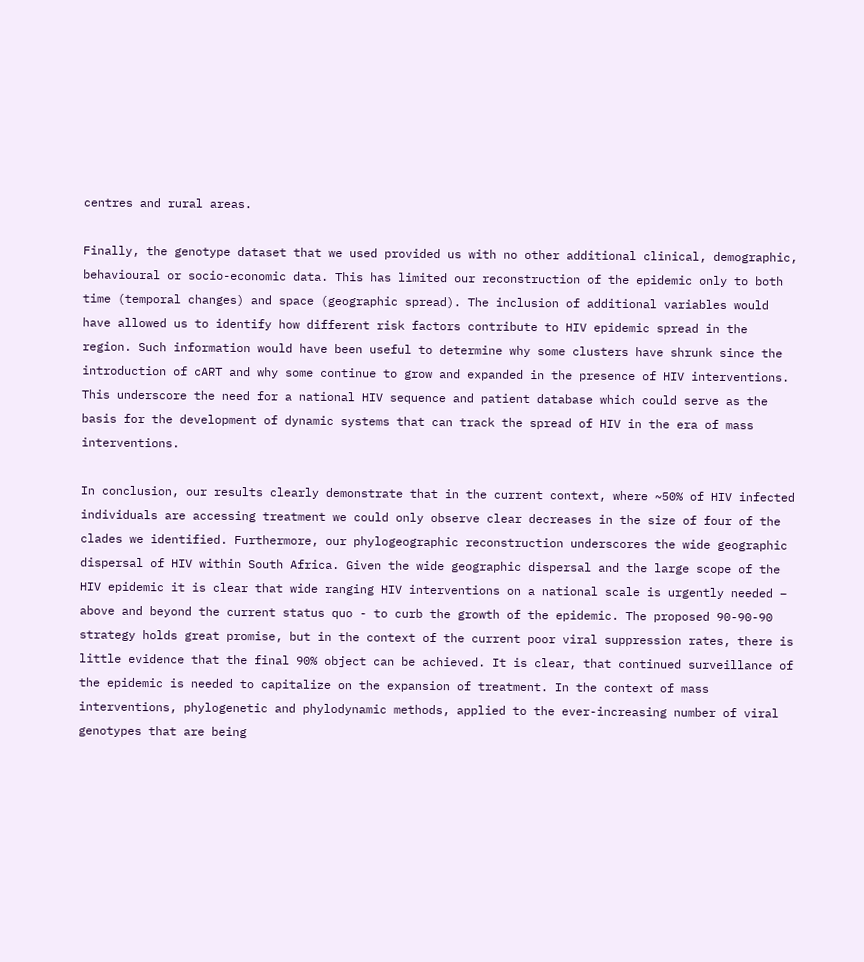centres and rural areas.

Finally, the genotype dataset that we used provided us with no other additional clinical, demographic, behavioural or socio-economic data. This has limited our reconstruction of the epidemic only to both time (temporal changes) and space (geographic spread). The inclusion of additional variables would have allowed us to identify how different risk factors contribute to HIV epidemic spread in the region. Such information would have been useful to determine why some clusters have shrunk since the introduction of cART and why some continue to grow and expanded in the presence of HIV interventions. This underscore the need for a national HIV sequence and patient database which could serve as the basis for the development of dynamic systems that can track the spread of HIV in the era of mass interventions.

In conclusion, our results clearly demonstrate that in the current context, where ~50% of HIV infected individuals are accessing treatment we could only observe clear decreases in the size of four of the clades we identified. Furthermore, our phylogeographic reconstruction underscores the wide geographic dispersal of HIV within South Africa. Given the wide geographic dispersal and the large scope of the HIV epidemic it is clear that wide ranging HIV interventions on a national scale is urgently needed – above and beyond the current status quo - to curb the growth of the epidemic. The proposed 90-90-90 strategy holds great promise, but in the context of the current poor viral suppression rates, there is little evidence that the final 90% object can be achieved. It is clear, that continued surveillance of the epidemic is needed to capitalize on the expansion of treatment. In the context of mass interventions, phylogenetic and phylodynamic methods, applied to the ever-increasing number of viral genotypes that are being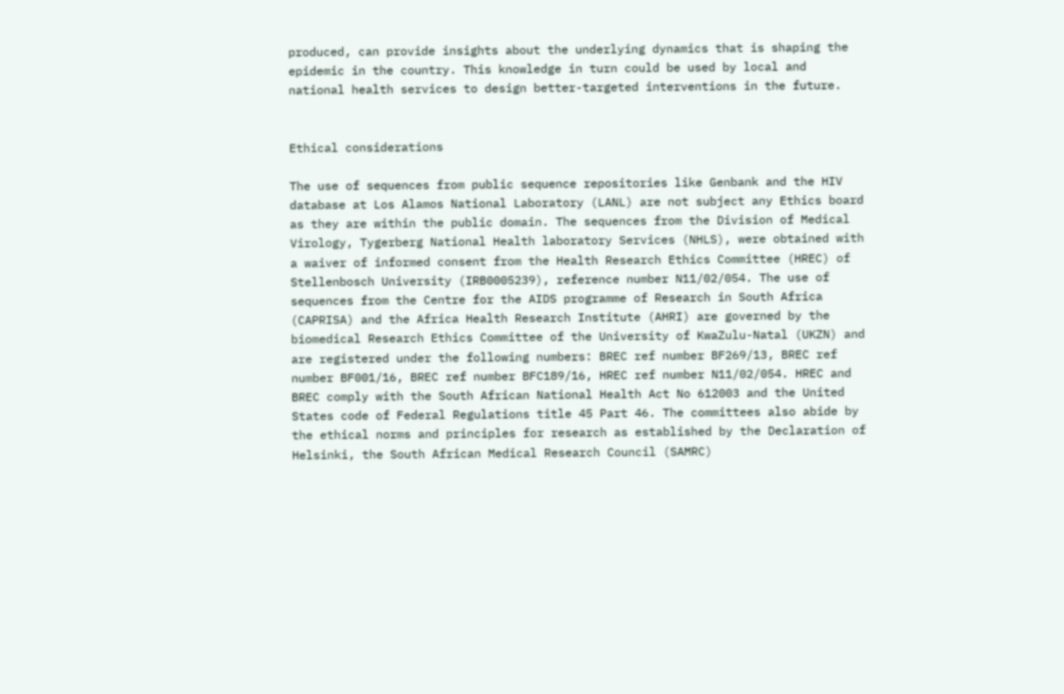produced, can provide insights about the underlying dynamics that is shaping the epidemic in the country. This knowledge in turn could be used by local and national health services to design better-targeted interventions in the future.


Ethical considerations

The use of sequences from public sequence repositories like Genbank and the HIV database at Los Alamos National Laboratory (LANL) are not subject any Ethics board as they are within the public domain. The sequences from the Division of Medical Virology, Tygerberg National Health laboratory Services (NHLS), were obtained with a waiver of informed consent from the Health Research Ethics Committee (HREC) of Stellenbosch University (IRB0005239), reference number N11/02/054. The use of sequences from the Centre for the AIDS programme of Research in South Africa (CAPRISA) and the Africa Health Research Institute (AHRI) are governed by the biomedical Research Ethics Committee of the University of KwaZulu-Natal (UKZN) and are registered under the following numbers: BREC ref number BF269/13, BREC ref number BF001/16, BREC ref number BFC189/16, HREC ref number N11/02/054. HREC and BREC comply with the South African National Health Act No 612003 and the United States code of Federal Regulations title 45 Part 46. The committees also abide by the ethical norms and principles for research as established by the Declaration of Helsinki, the South African Medical Research Council (SAMRC)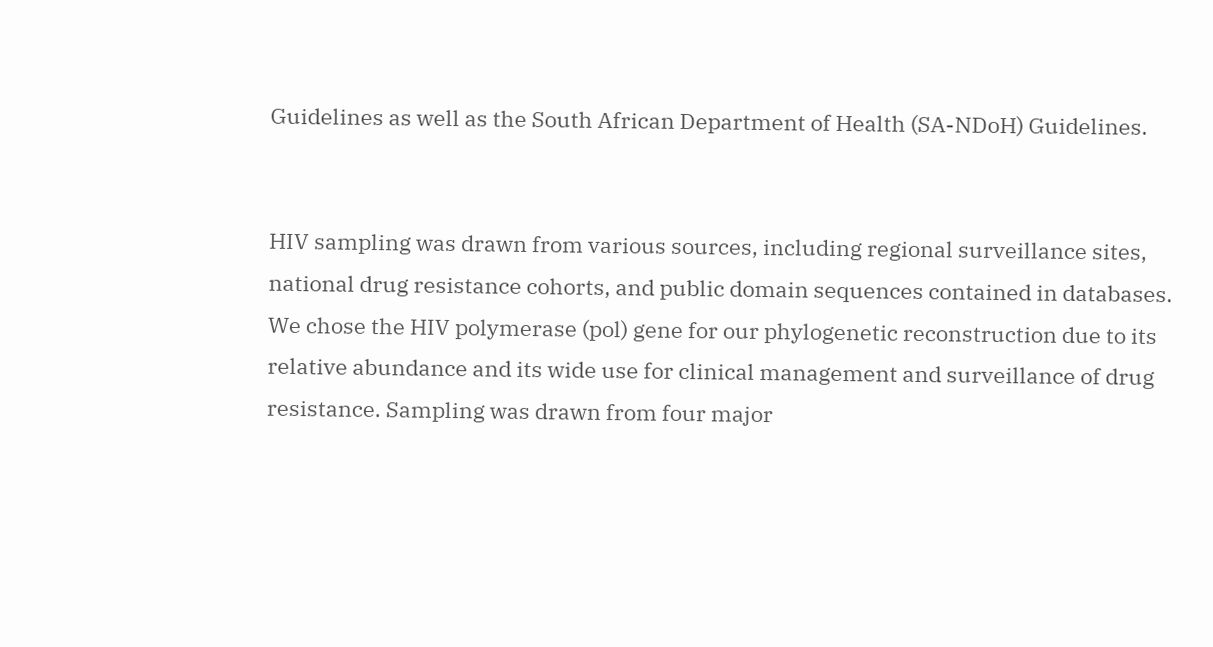Guidelines as well as the South African Department of Health (SA-NDoH) Guidelines.


HIV sampling was drawn from various sources, including regional surveillance sites, national drug resistance cohorts, and public domain sequences contained in databases. We chose the HIV polymerase (pol) gene for our phylogenetic reconstruction due to its relative abundance and its wide use for clinical management and surveillance of drug resistance. Sampling was drawn from four major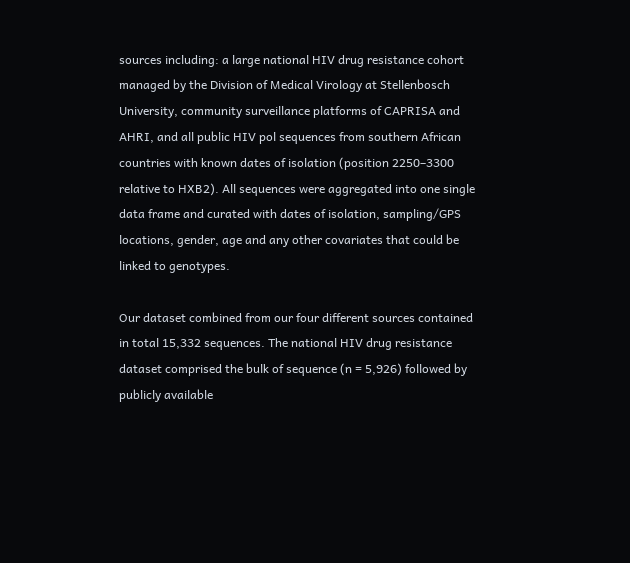sources including: a large national HIV drug resistance cohort managed by the Division of Medical Virology at Stellenbosch University, community surveillance platforms of CAPRISA and AHRI, and all public HIV pol sequences from southern African countries with known dates of isolation (position 2250–3300 relative to HXB2). All sequences were aggregated into one single data frame and curated with dates of isolation, sampling/GPS locations, gender, age and any other covariates that could be linked to genotypes.

Our dataset combined from our four different sources contained in total 15,332 sequences. The national HIV drug resistance dataset comprised the bulk of sequence (n = 5,926) followed by publicly available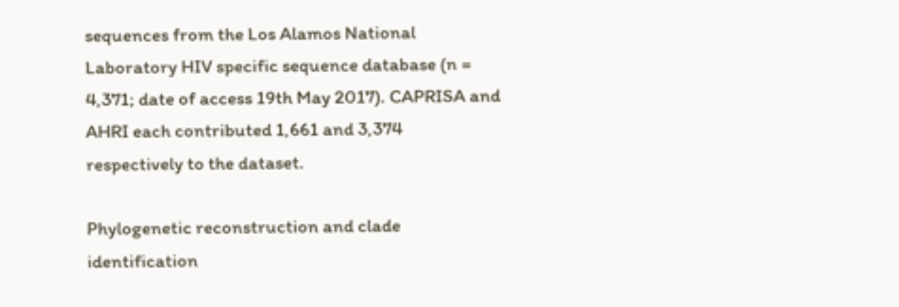sequences from the Los Alamos National Laboratory HIV specific sequence database (n = 4,371; date of access 19th May 2017). CAPRISA and AHRI each contributed 1,661 and 3,374 respectively to the dataset.

Phylogenetic reconstruction and clade identification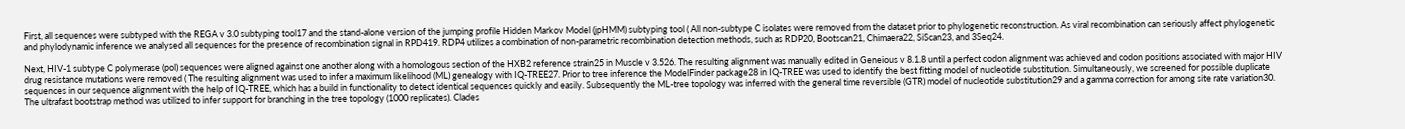First, all sequences were subtyped with the REGA v 3.0 subtyping tool17 and the stand-alone version of the jumping profile Hidden Markov Model (jpHMM) subtyping tool ( All non-subtype C isolates were removed from the dataset prior to phylogenetic reconstruction. As viral recombination can seriously affect phylogenetic and phylodynamic inference we analysed all sequences for the presence of recombination signal in RPD419. RDP4 utilizes a combination of non-parametric recombination detection methods, such as RDP20, Bootscan21, Chimaera22, SiScan23, and 3Seq24.

Next, HIV-1 subtype C polymerase (pol) sequences were aligned against one another along with a homologous section of the HXB2 reference strain25 in Muscle v 3.526. The resulting alignment was manually edited in Geneious v 8.1.8 until a perfect codon alignment was achieved and codon positions associated with major HIV drug resistance mutations were removed ( The resulting alignment was used to infer a maximum likelihood (ML) genealogy with IQ-TREE27. Prior to tree inference the ModelFinder package28 in IQ-TREE was used to identify the best fitting model of nucleotide substitution. Simultaneously, we screened for possible duplicate sequences in our sequence alignment with the help of IQ-TREE, which has a build in functionality to detect identical sequences quickly and easily. Subsequently the ML-tree topology was inferred with the general time reversible (GTR) model of nucleotide substitution29 and a gamma correction for among site rate variation30. The ultrafast bootstrap method was utilized to infer support for branching in the tree topology (1000 replicates). Clades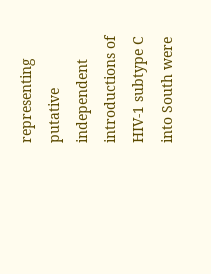representing putative independent introductions of HIV-1 subtype C into South were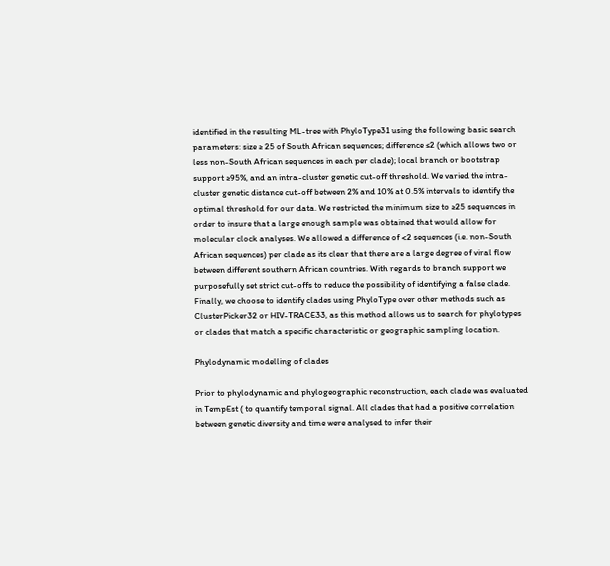identified in the resulting ML-tree with PhyloType31 using the following basic search parameters: size ≥ 25 of South African sequences; difference ≤2 (which allows two or less non-South African sequences in each per clade); local branch or bootstrap support ≥95%, and an intra-cluster genetic cut-off threshold. We varied the intra-cluster genetic distance cut-off between 2% and 10% at 0.5% intervals to identify the optimal threshold for our data. We restricted the minimum size to ≥25 sequences in order to insure that a large enough sample was obtained that would allow for molecular clock analyses. We allowed a difference of <2 sequences (i.e. non-South African sequences) per clade as its clear that there are a large degree of viral flow between different southern African countries. With regards to branch support we purposefully set strict cut-offs to reduce the possibility of identifying a false clade. Finally, we choose to identify clades using PhyloType over other methods such as ClusterPicker32 or HIV-TRACE33, as this method allows us to search for phylotypes or clades that match a specific characteristic or geographic sampling location.

Phylodynamic modelling of clades

Prior to phylodynamic and phylogeographic reconstruction, each clade was evaluated in TempEst ( to quantify temporal signal. All clades that had a positive correlation between genetic diversity and time were analysed to infer their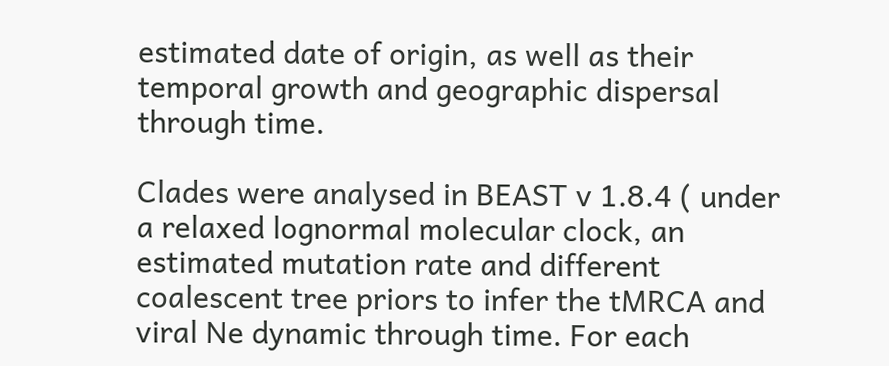estimated date of origin, as well as their temporal growth and geographic dispersal through time.

Clades were analysed in BEAST v 1.8.4 ( under a relaxed lognormal molecular clock, an estimated mutation rate and different coalescent tree priors to infer the tMRCA and viral Ne dynamic through time. For each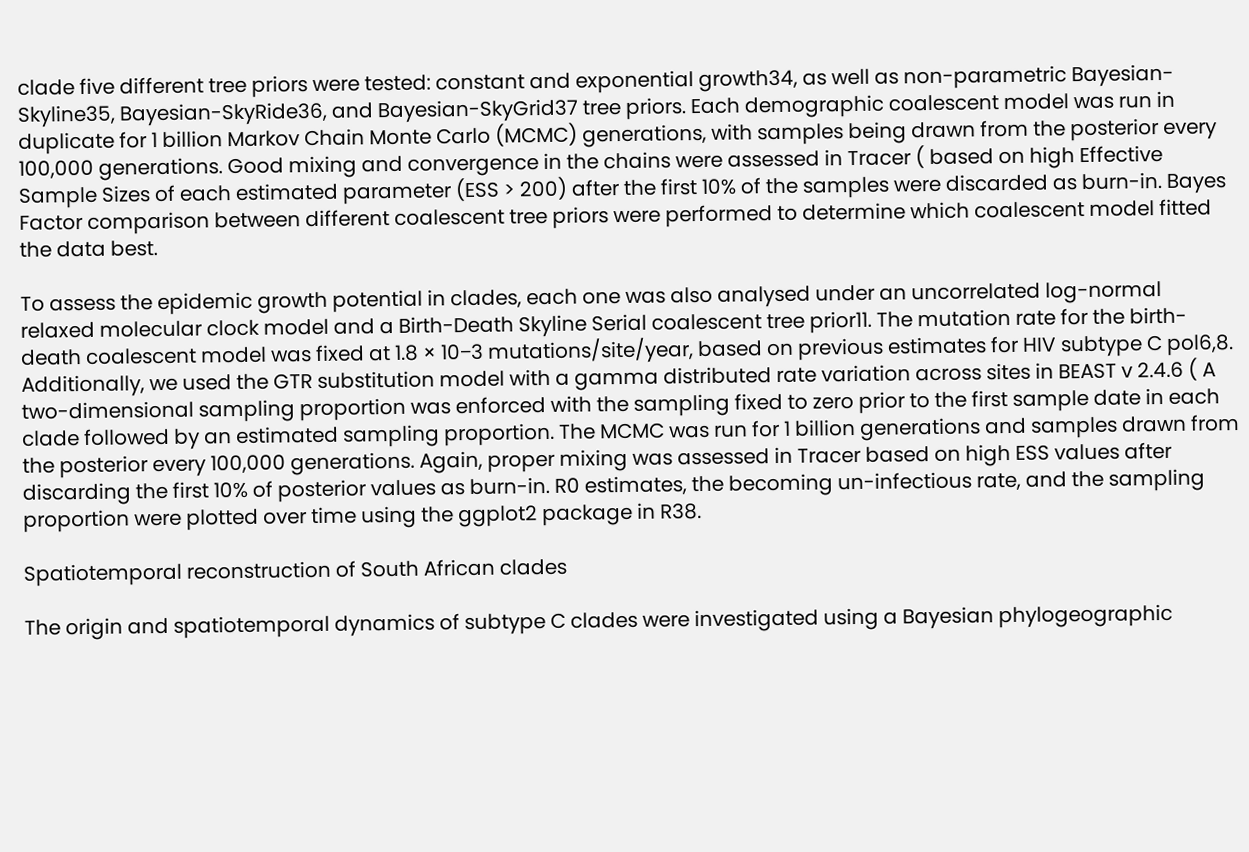clade five different tree priors were tested: constant and exponential growth34, as well as non-parametric Bayesian-Skyline35, Bayesian-SkyRide36, and Bayesian-SkyGrid37 tree priors. Each demographic coalescent model was run in duplicate for 1 billion Markov Chain Monte Carlo (MCMC) generations, with samples being drawn from the posterior every 100,000 generations. Good mixing and convergence in the chains were assessed in Tracer ( based on high Effective Sample Sizes of each estimated parameter (ESS > 200) after the first 10% of the samples were discarded as burn-in. Bayes Factor comparison between different coalescent tree priors were performed to determine which coalescent model fitted the data best.

To assess the epidemic growth potential in clades, each one was also analysed under an uncorrelated log-normal relaxed molecular clock model and a Birth-Death Skyline Serial coalescent tree prior11. The mutation rate for the birth-death coalescent model was fixed at 1.8 × 10−3 mutations/site/year, based on previous estimates for HIV subtype C pol6,8. Additionally, we used the GTR substitution model with a gamma distributed rate variation across sites in BEAST v 2.4.6 ( A two-dimensional sampling proportion was enforced with the sampling fixed to zero prior to the first sample date in each clade followed by an estimated sampling proportion. The MCMC was run for 1 billion generations and samples drawn from the posterior every 100,000 generations. Again, proper mixing was assessed in Tracer based on high ESS values after discarding the first 10% of posterior values as burn-in. R0 estimates, the becoming un-infectious rate, and the sampling proportion were plotted over time using the ggplot2 package in R38.

Spatiotemporal reconstruction of South African clades

The origin and spatiotemporal dynamics of subtype C clades were investigated using a Bayesian phylogeographic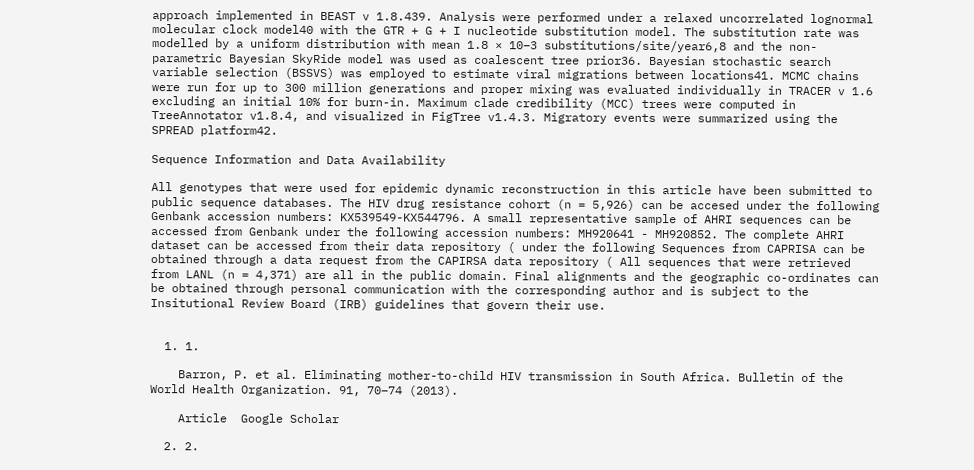approach implemented in BEAST v 1.8.439. Analysis were performed under a relaxed uncorrelated lognormal molecular clock model40 with the GTR + G + I nucleotide substitution model. The substitution rate was modelled by a uniform distribution with mean 1.8 × 10−3 substitutions/site/year6,8 and the non-parametric Bayesian SkyRide model was used as coalescent tree prior36. Bayesian stochastic search variable selection (BSSVS) was employed to estimate viral migrations between locations41. MCMC chains were run for up to 300 million generations and proper mixing was evaluated individually in TRACER v 1.6 excluding an initial 10% for burn-in. Maximum clade credibility (MCC) trees were computed in TreeAnnotator v1.8.4, and visualized in FigTree v1.4.3. Migratory events were summarized using the SPREAD platform42.

Sequence Information and Data Availability

All genotypes that were used for epidemic dynamic reconstruction in this article have been submitted to public sequence databases. The HIV drug resistance cohort (n = 5,926) can be accesed under the following Genbank accession numbers: KX539549-KX544796. A small representative sample of AHRI sequences can be accessed from Genbank under the following accession numbers: MH920641 - MH920852. The complete AHRI dataset can be accessed from their data repository ( under the following Sequences from CAPRISA can be obtained through a data request from the CAPIRSA data repository ( All sequences that were retrieved from LANL (n = 4,371) are all in the public domain. Final alignments and the geographic co-ordinates can be obtained through personal communication with the corresponding author and is subject to the Insitutional Review Board (IRB) guidelines that govern their use.


  1. 1.

    Barron, P. et al. Eliminating mother-to-child HIV transmission in South Africa. Bulletin of the World Health Organization. 91, 70–74 (2013).

    Article  Google Scholar

  2. 2.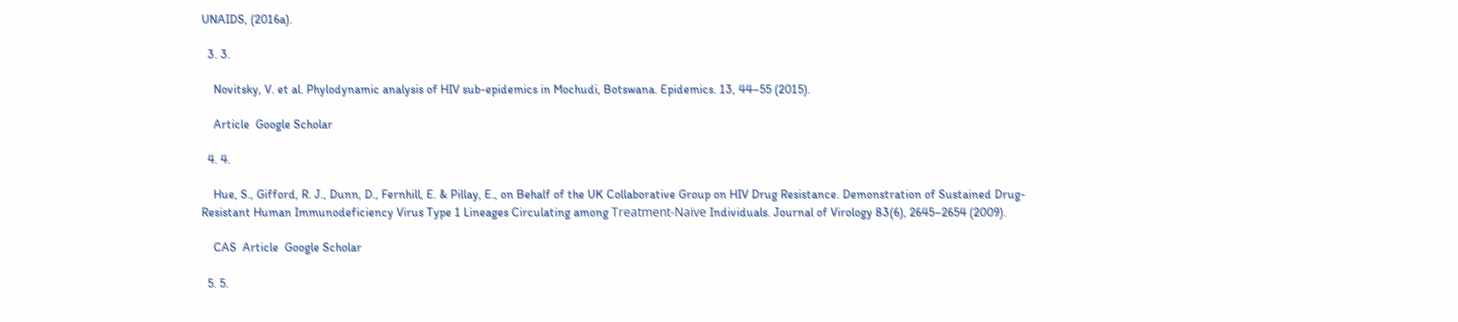UNAIDS, (2016a).

  3. 3.

    Novitsky, V. et al. Phylodynamic analysis of HIV sub-epidemics in Mochudi, Botswana. Epidemics. 13, 44–55 (2015).

    Article  Google Scholar

  4. 4.

    Hue, S., Gifford, R. J., Dunn, D., Fernhill, E. & Pillay, E., on Behalf of the UK Collaborative Group on HIV Drug Resistance. Demonstration of Sustained Drug-Resistant Human Immunodeficiency Virus Type 1 Lineages Circulating among Treatment-Naïve Individuals. Journal of Virology 83(6), 2645–2654 (2009).

    CAS  Article  Google Scholar

  5. 5.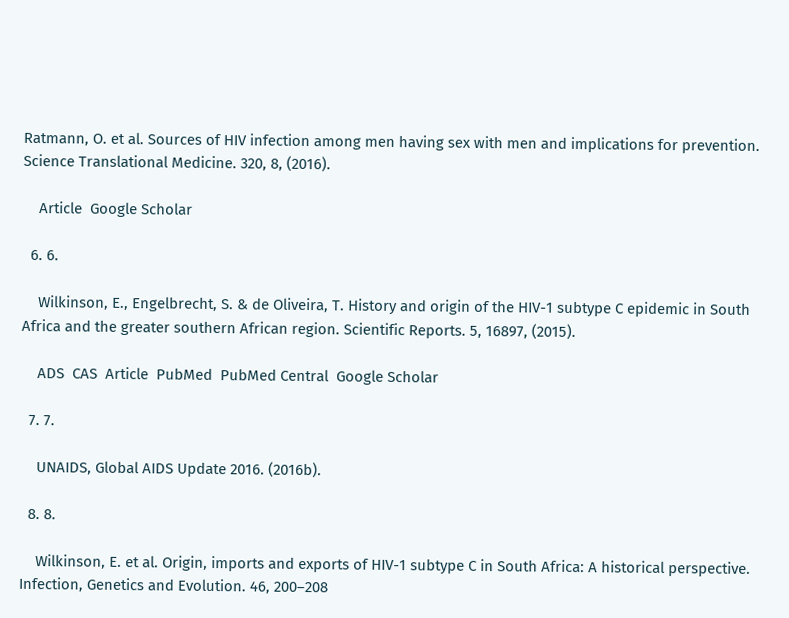Ratmann, O. et al. Sources of HIV infection among men having sex with men and implications for prevention. Science Translational Medicine. 320, 8, (2016).

    Article  Google Scholar

  6. 6.

    Wilkinson, E., Engelbrecht, S. & de Oliveira, T. History and origin of the HIV-1 subtype C epidemic in South Africa and the greater southern African region. Scientific Reports. 5, 16897, (2015).

    ADS  CAS  Article  PubMed  PubMed Central  Google Scholar

  7. 7.

    UNAIDS, Global AIDS Update 2016. (2016b).

  8. 8.

    Wilkinson, E. et al. Origin, imports and exports of HIV-1 subtype C in South Africa: A historical perspective. Infection, Genetics and Evolution. 46, 200–208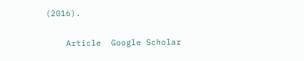(2016).

    Article  Google Scholar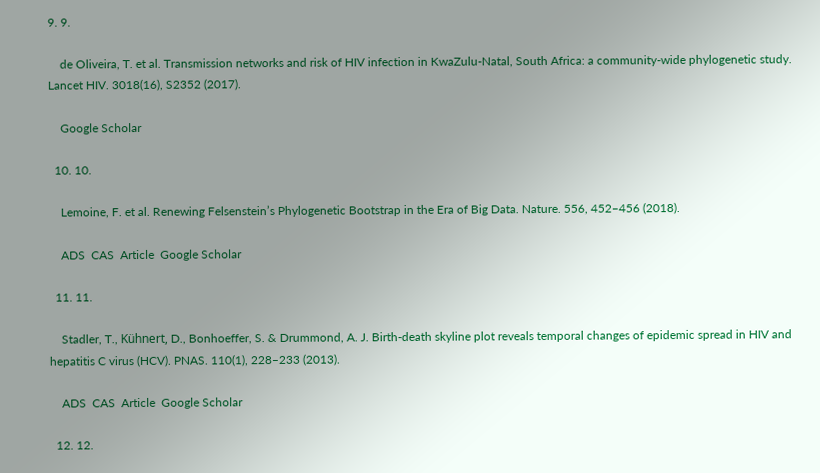9. 9.

    de Oliveira, T. et al. Transmission networks and risk of HIV infection in KwaZulu-Natal, South Africa: a community-wide phylogenetic study. Lancet HIV. 3018(16), S2352 (2017).

    Google Scholar

  10. 10.

    Lemoine, F. et al. Renewing Felsenstein’s Phylogenetic Bootstrap in the Era of Big Data. Nature. 556, 452–456 (2018).

    ADS  CAS  Article  Google Scholar

  11. 11.

    Stadler, T., Kühnert, D., Bonhoeffer, S. & Drummond, A. J. Birth-death skyline plot reveals temporal changes of epidemic spread in HIV and hepatitis C virus (HCV). PNAS. 110(1), 228–233 (2013).

    ADS  CAS  Article  Google Scholar

  12. 12.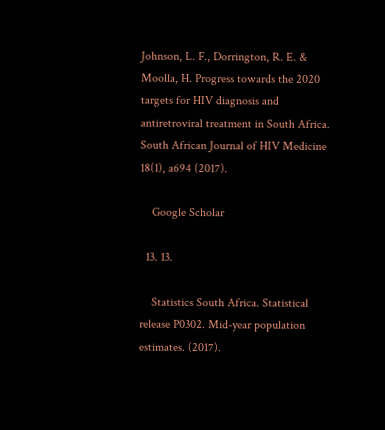Johnson, L. F., Dorrington, R. E. & Moolla, H. Progress towards the 2020 targets for HIV diagnosis and antiretroviral treatment in South Africa. South African Journal of HIV Medicine 18(1), a694 (2017).

    Google Scholar

  13. 13.

    Statistics South Africa. Statistical release P0302. Mid-year population estimates. (2017).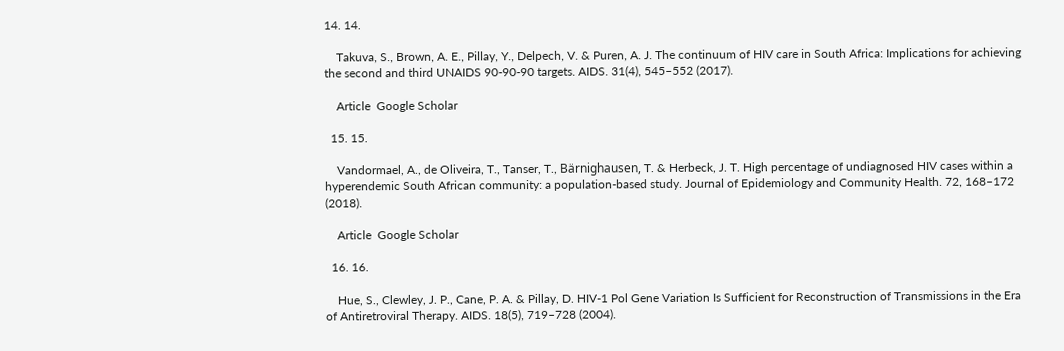14. 14.

    Takuva, S., Brown, A. E., Pillay, Y., Delpech, V. & Puren, A. J. The continuum of HIV care in South Africa: Implications for achieving the second and third UNAIDS 90-90-90 targets. AIDS. 31(4), 545–552 (2017).

    Article  Google Scholar

  15. 15.

    Vandormael, A., de Oliveira, T., Tanser, T., Bärnighausen, T. & Herbeck, J. T. High percentage of undiagnosed HIV cases within a hyperendemic South African community: a population-based study. Journal of Epidemiology and Community Health. 72, 168–172 (2018).

    Article  Google Scholar

  16. 16.

    Hue, S., Clewley, J. P., Cane, P. A. & Pillay, D. HIV-1 Pol Gene Variation Is Sufficient for Reconstruction of Transmissions in the Era of Antiretroviral Therapy. AIDS. 18(5), 719–728 (2004).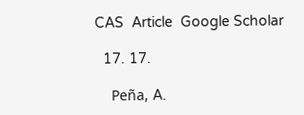CAS  Article  Google Scholar

  17. 17.

    Peña, A.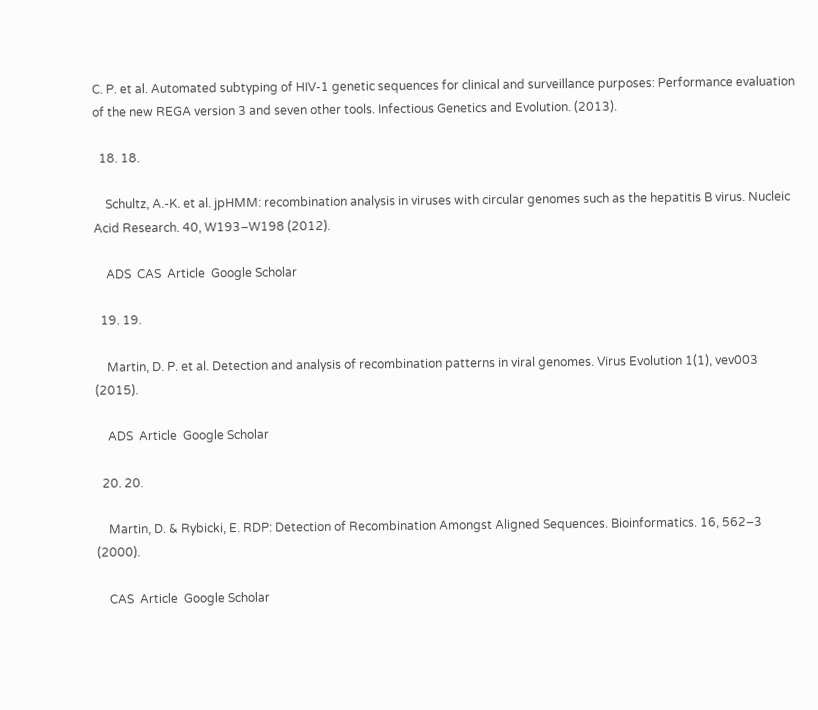C. P. et al. Automated subtyping of HIV-1 genetic sequences for clinical and surveillance purposes: Performance evaluation of the new REGA version 3 and seven other tools. Infectious Genetics and Evolution. (2013).

  18. 18.

    Schultz, A.-K. et al. jpHMM: recombination analysis in viruses with circular genomes such as the hepatitis B virus. Nucleic Acid Research. 40, W193–W198 (2012).

    ADS  CAS  Article  Google Scholar

  19. 19.

    Martin, D. P. et al. Detection and analysis of recombination patterns in viral genomes. Virus Evolution 1(1), vev003 (2015).

    ADS  Article  Google Scholar

  20. 20.

    Martin, D. & Rybicki, E. RDP: Detection of Recombination Amongst Aligned Sequences. Bioinformatics. 16, 562–3 (2000).

    CAS  Article  Google Scholar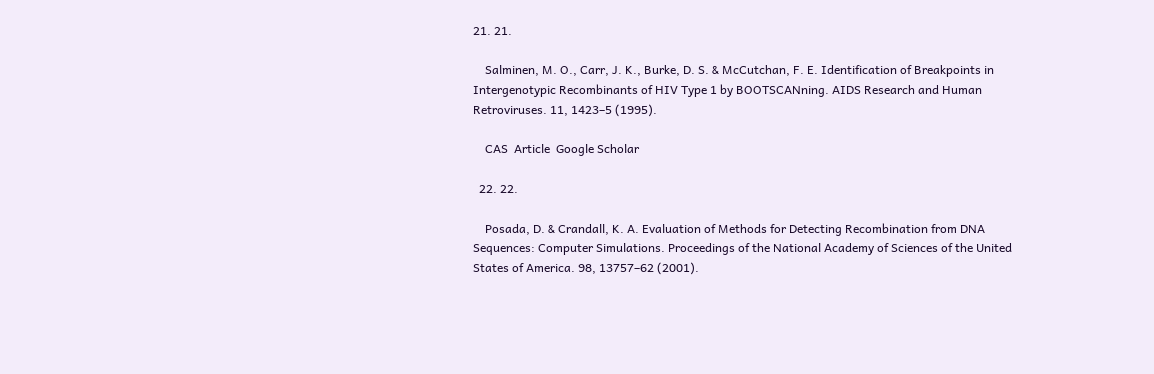21. 21.

    Salminen, M. O., Carr, J. K., Burke, D. S. & McCutchan, F. E. Identification of Breakpoints in Intergenotypic Recombinants of HIV Type 1 by BOOTSCANning. AIDS Research and Human Retroviruses. 11, 1423–5 (1995).

    CAS  Article  Google Scholar

  22. 22.

    Posada, D. & Crandall, K. A. Evaluation of Methods for Detecting Recombination from DNA Sequences: Computer Simulations. Proceedings of the National Academy of Sciences of the United States of America. 98, 13757–62 (2001).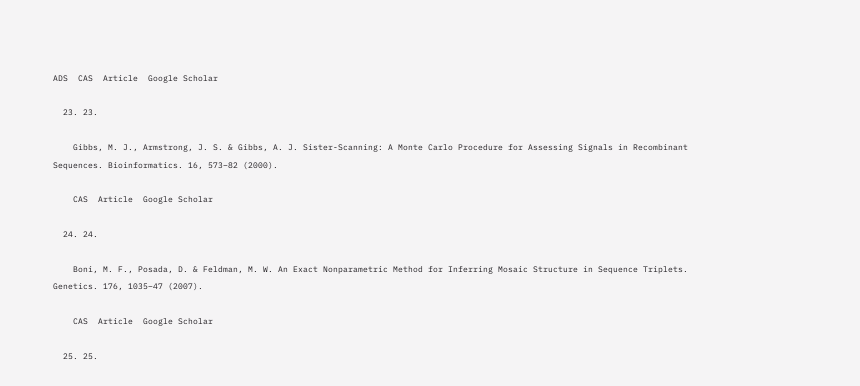ADS  CAS  Article  Google Scholar

  23. 23.

    Gibbs, M. J., Armstrong, J. S. & Gibbs, A. J. Sister-Scanning: A Monte Carlo Procedure for Assessing Signals in Recombinant Sequences. Bioinformatics. 16, 573–82 (2000).

    CAS  Article  Google Scholar

  24. 24.

    Boni, M. F., Posada, D. & Feldman, M. W. An Exact Nonparametric Method for Inferring Mosaic Structure in Sequence Triplets. Genetics. 176, 1035–47 (2007).

    CAS  Article  Google Scholar

  25. 25.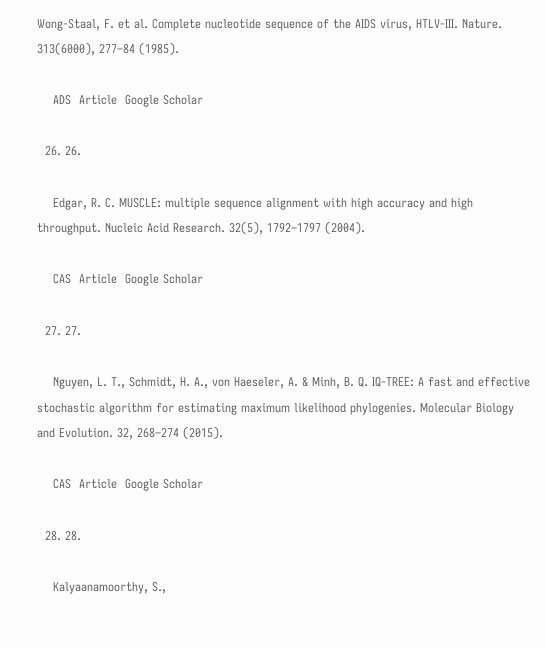Wong-Staal, F. et al. Complete nucleotide sequence of the AIDS virus, HTLV-III. Nature. 313(6000), 277–84 (1985).

    ADS  Article  Google Scholar

  26. 26.

    Edgar, R. C. MUSCLE: multiple sequence alignment with high accuracy and high throughput. Nucleic Acid Research. 32(5), 1792–1797 (2004).

    CAS  Article  Google Scholar

  27. 27.

    Nguyen, L. T., Schmidt, H. A., von Haeseler, A. & Minh, B. Q. IQ-TREE: A fast and effective stochastic algorithm for estimating maximum likelihood phylogenies. Molecular Biology and Evolution. 32, 268–274 (2015).

    CAS  Article  Google Scholar

  28. 28.

    Kalyaanamoorthy, S.,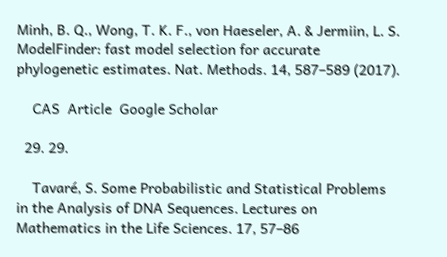Minh, B. Q., Wong, T. K. F., von Haeseler, A. & Jermiin, L. S. ModelFinder: fast model selection for accurate phylogenetic estimates. Nat. Methods. 14, 587–589 (2017).

    CAS  Article  Google Scholar

  29. 29.

    Tavaré, S. Some Probabilistic and Statistical Problems in the Analysis of DNA Sequences. Lectures on Mathematics in the Life Sciences. 17, 57–86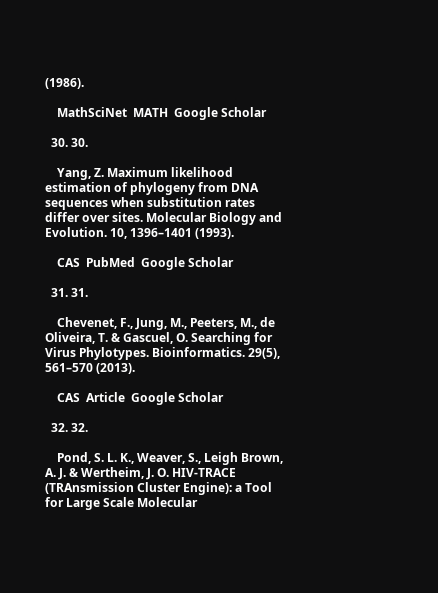(1986).

    MathSciNet  MATH  Google Scholar

  30. 30.

    Yang, Z. Maximum likelihood estimation of phylogeny from DNA sequences when substitution rates differ over sites. Molecular Biology and Evolution. 10, 1396–1401 (1993).

    CAS  PubMed  Google Scholar

  31. 31.

    Chevenet, F., Jung, M., Peeters, M., de Oliveira, T. & Gascuel, O. Searching for Virus Phylotypes. Bioinformatics. 29(5), 561–570 (2013).

    CAS  Article  Google Scholar

  32. 32.

    Pond, S. L. K., Weaver, S., Leigh Brown, A. J. & Wertheim, J. O. HIV-TRACE (TRAnsmission Cluster Engine): a Tool for Large Scale Molecular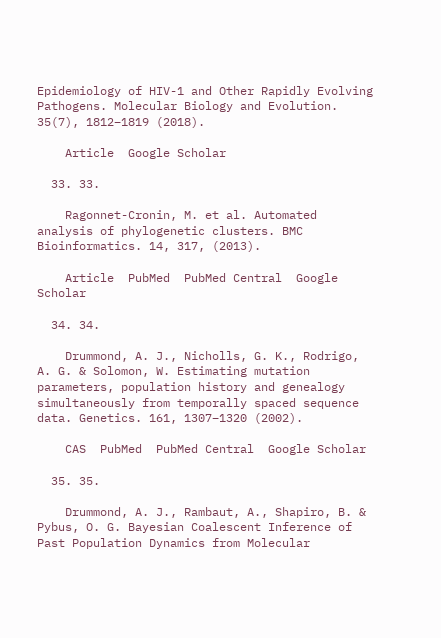Epidemiology of HIV-1 and Other Rapidly Evolving Pathogens. Molecular Biology and Evolution. 35(7), 1812–1819 (2018).

    Article  Google Scholar

  33. 33.

    Ragonnet-Cronin, M. et al. Automated analysis of phylogenetic clusters. BMC Bioinformatics. 14, 317, (2013).

    Article  PubMed  PubMed Central  Google Scholar

  34. 34.

    Drummond, A. J., Nicholls, G. K., Rodrigo, A. G. & Solomon, W. Estimating mutation parameters, population history and genealogy simultaneously from temporally spaced sequence data. Genetics. 161, 1307–1320 (2002).

    CAS  PubMed  PubMed Central  Google Scholar

  35. 35.

    Drummond, A. J., Rambaut, A., Shapiro, B. & Pybus, O. G. Bayesian Coalescent Inference of Past Population Dynamics from Molecular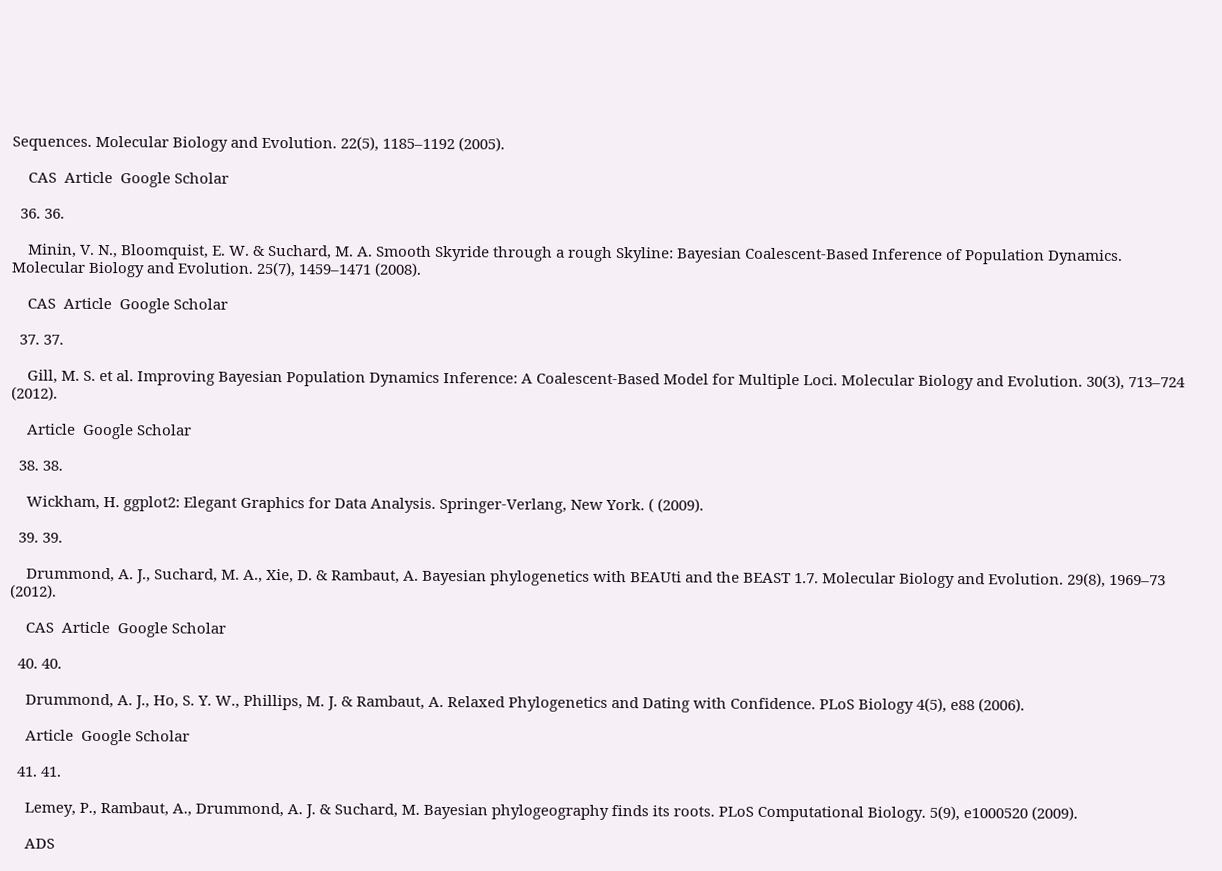Sequences. Molecular Biology and Evolution. 22(5), 1185–1192 (2005).

    CAS  Article  Google Scholar

  36. 36.

    Minin, V. N., Bloomquist, E. W. & Suchard, M. A. Smooth Skyride through a rough Skyline: Bayesian Coalescent-Based Inference of Population Dynamics. Molecular Biology and Evolution. 25(7), 1459–1471 (2008).

    CAS  Article  Google Scholar

  37. 37.

    Gill, M. S. et al. Improving Bayesian Population Dynamics Inference: A Coalescent-Based Model for Multiple Loci. Molecular Biology and Evolution. 30(3), 713–724 (2012).

    Article  Google Scholar

  38. 38.

    Wickham, H. ggplot2: Elegant Graphics for Data Analysis. Springer-Verlang, New York. ( (2009).

  39. 39.

    Drummond, A. J., Suchard, M. A., Xie, D. & Rambaut, A. Bayesian phylogenetics with BEAUti and the BEAST 1.7. Molecular Biology and Evolution. 29(8), 1969–73 (2012).

    CAS  Article  Google Scholar

  40. 40.

    Drummond, A. J., Ho, S. Y. W., Phillips, M. J. & Rambaut, A. Relaxed Phylogenetics and Dating with Confidence. PLoS Biology 4(5), e88 (2006).

    Article  Google Scholar

  41. 41.

    Lemey, P., Rambaut, A., Drummond, A. J. & Suchard, M. Bayesian phylogeography finds its roots. PLoS Computational Biology. 5(9), e1000520 (2009).

    ADS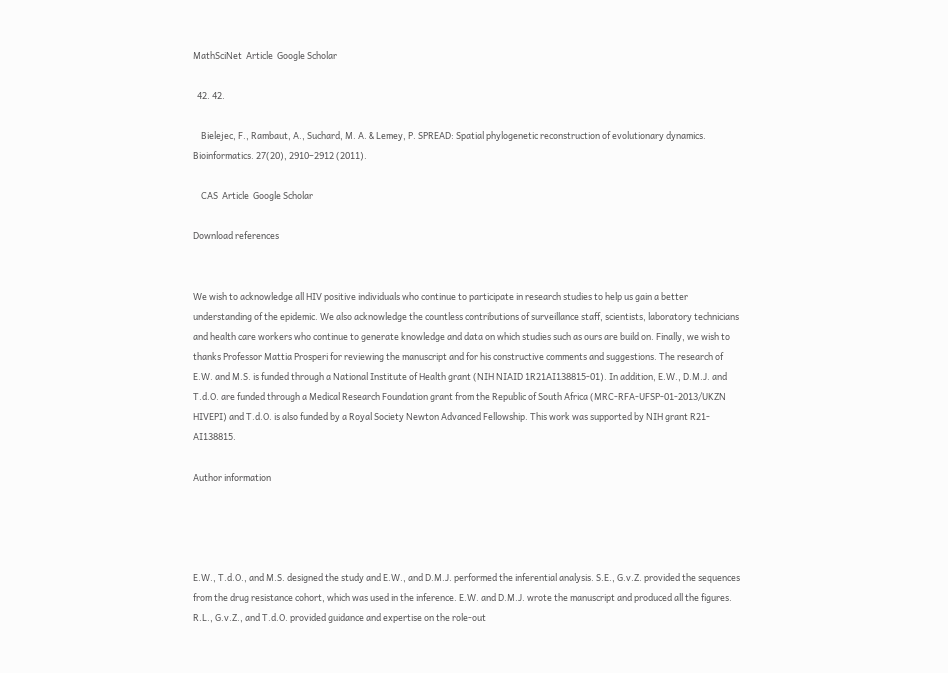MathSciNet  Article  Google Scholar

  42. 42.

    Bielejec, F., Rambaut, A., Suchard, M. A. & Lemey, P. SPREAD: Spatial phylogenetic reconstruction of evolutionary dynamics. Bioinformatics. 27(20), 2910–2912 (2011).

    CAS  Article  Google Scholar

Download references


We wish to acknowledge all HIV positive individuals who continue to participate in research studies to help us gain a better understanding of the epidemic. We also acknowledge the countless contributions of surveillance staff, scientists, laboratory technicians and health care workers who continue to generate knowledge and data on which studies such as ours are build on. Finally, we wish to thanks Professor Mattia Prosperi for reviewing the manuscript and for his constructive comments and suggestions. The research of E.W. and M.S. is funded through a National Institute of Health grant (NIH NIAID 1R21AI138815-01). In addition, E.W., D.M.J. and T.d.O. are funded through a Medical Research Foundation grant from the Republic of South Africa (MRC-RFA-UFSP-01-2013/UKZN HIVEPI) and T.d.O. is also funded by a Royal Society Newton Advanced Fellowship. This work was supported by NIH grant R21-AI138815.

Author information




E.W., T.d.O., and M.S. designed the study and E.W., and D.M.J. performed the inferential analysis. S.E., G.v.Z. provided the sequences from the drug resistance cohort, which was used in the inference. E.W. and D.M.J. wrote the manuscript and produced all the figures. R.L., G.v.Z., and T.d.O. provided guidance and expertise on the role-out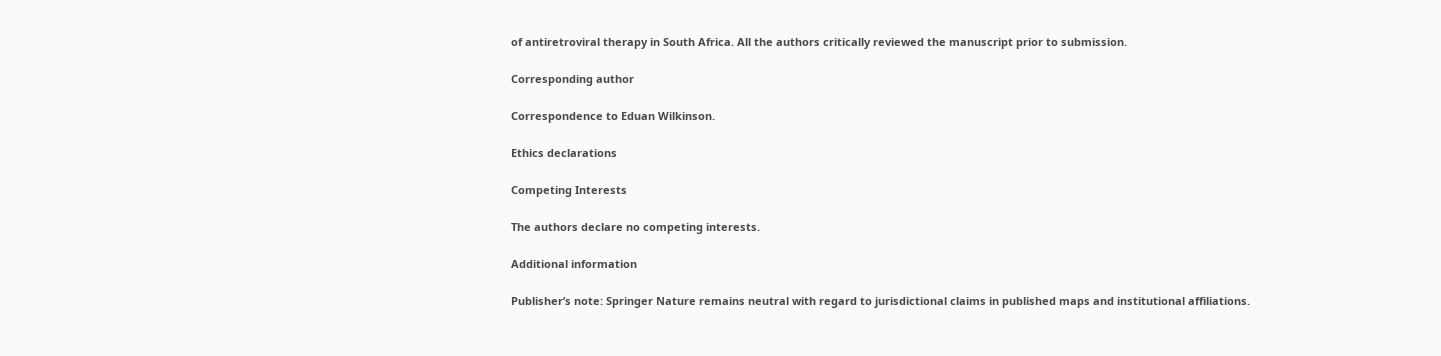of antiretroviral therapy in South Africa. All the authors critically reviewed the manuscript prior to submission.

Corresponding author

Correspondence to Eduan Wilkinson.

Ethics declarations

Competing Interests

The authors declare no competing interests.

Additional information

Publisher’s note: Springer Nature remains neutral with regard to jurisdictional claims in published maps and institutional affiliations.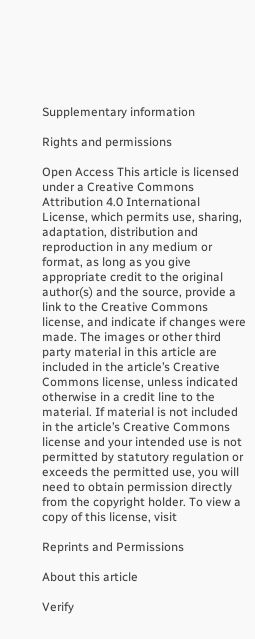Supplementary information

Rights and permissions

Open Access This article is licensed under a Creative Commons Attribution 4.0 International License, which permits use, sharing, adaptation, distribution and reproduction in any medium or format, as long as you give appropriate credit to the original author(s) and the source, provide a link to the Creative Commons license, and indicate if changes were made. The images or other third party material in this article are included in the article’s Creative Commons license, unless indicated otherwise in a credit line to the material. If material is not included in the article’s Creative Commons license and your intended use is not permitted by statutory regulation or exceeds the permitted use, you will need to obtain permission directly from the copyright holder. To view a copy of this license, visit

Reprints and Permissions

About this article

Verify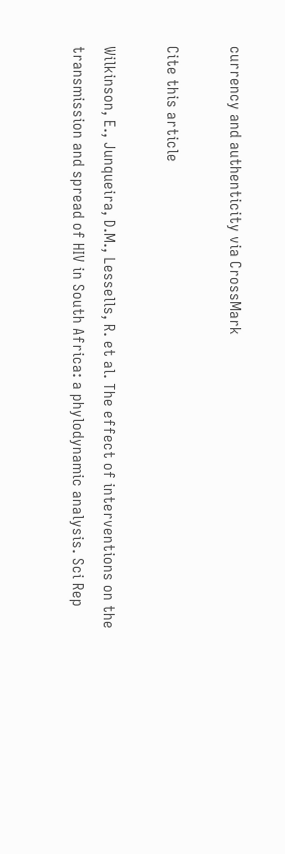currency and authenticity via CrossMark

Cite this article

Wilkinson, E., Junqueira, D.M., Lessells, R. et al. The effect of interventions on the transmission and spread of HIV in South Africa: a phylodynamic analysis. Sci Rep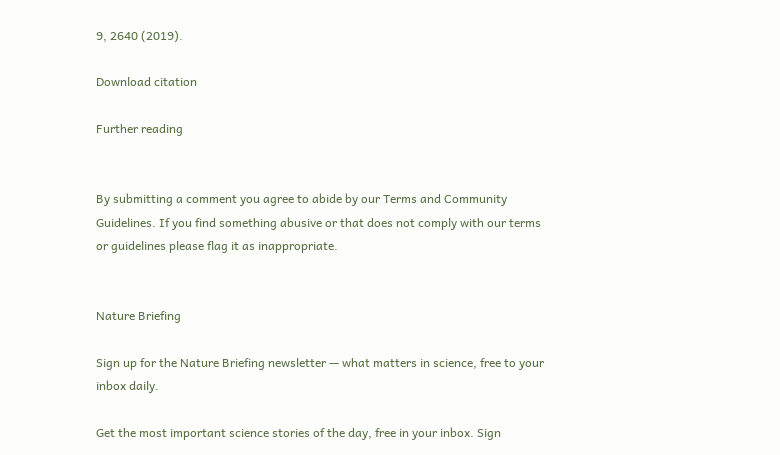9, 2640 (2019).

Download citation

Further reading


By submitting a comment you agree to abide by our Terms and Community Guidelines. If you find something abusive or that does not comply with our terms or guidelines please flag it as inappropriate.


Nature Briefing

Sign up for the Nature Briefing newsletter — what matters in science, free to your inbox daily.

Get the most important science stories of the day, free in your inbox. Sign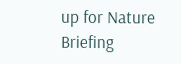up for Nature Briefing